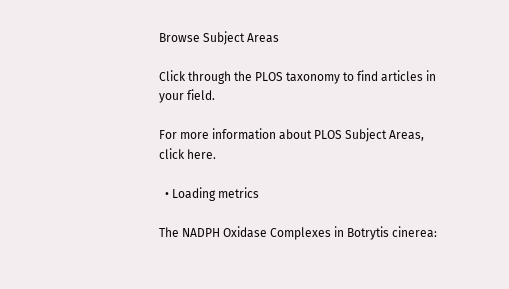Browse Subject Areas

Click through the PLOS taxonomy to find articles in your field.

For more information about PLOS Subject Areas, click here.

  • Loading metrics

The NADPH Oxidase Complexes in Botrytis cinerea: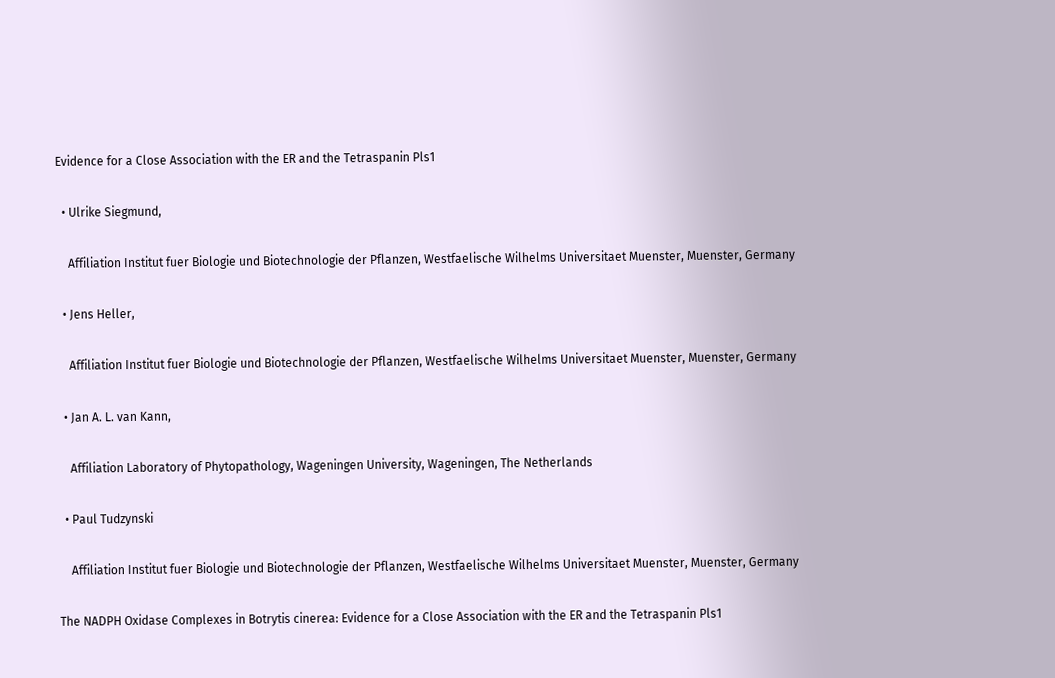Evidence for a Close Association with the ER and the Tetraspanin Pls1

  • Ulrike Siegmund,

    Affiliation Institut fuer Biologie und Biotechnologie der Pflanzen, Westfaelische Wilhelms Universitaet Muenster, Muenster, Germany

  • Jens Heller,

    Affiliation Institut fuer Biologie und Biotechnologie der Pflanzen, Westfaelische Wilhelms Universitaet Muenster, Muenster, Germany

  • Jan A. L. van Kann,

    Affiliation Laboratory of Phytopathology, Wageningen University, Wageningen, The Netherlands

  • Paul Tudzynski

    Affiliation Institut fuer Biologie und Biotechnologie der Pflanzen, Westfaelische Wilhelms Universitaet Muenster, Muenster, Germany

The NADPH Oxidase Complexes in Botrytis cinerea: Evidence for a Close Association with the ER and the Tetraspanin Pls1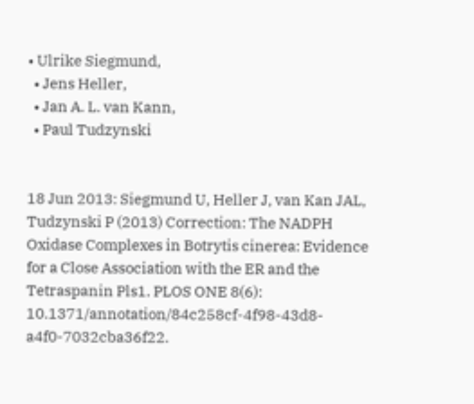• Ulrike Siegmund,
  • Jens Heller,
  • Jan A. L. van Kann,
  • Paul Tudzynski


18 Jun 2013: Siegmund U, Heller J, van Kan JAL, Tudzynski P (2013) Correction: The NADPH Oxidase Complexes in Botrytis cinerea: Evidence for a Close Association with the ER and the Tetraspanin Pls1. PLOS ONE 8(6): 10.1371/annotation/84c258cf-4f98-43d8-a4f0-7032cba36f22.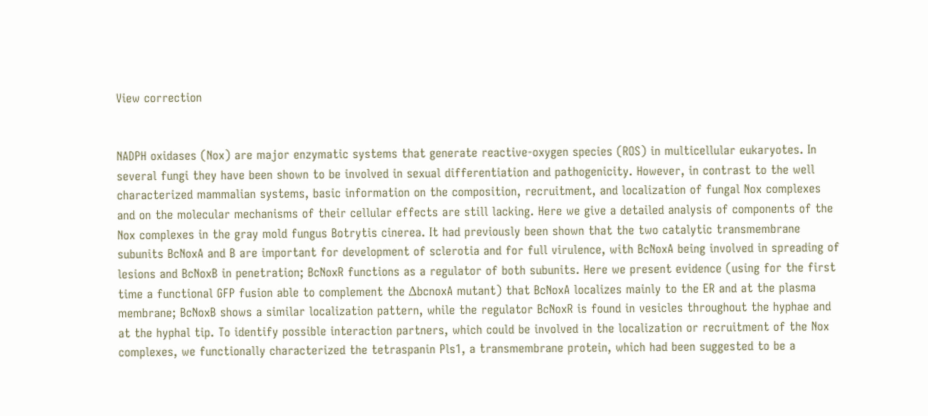View correction


NADPH oxidases (Nox) are major enzymatic systems that generate reactive-oxygen species (ROS) in multicellular eukaryotes. In several fungi they have been shown to be involved in sexual differentiation and pathogenicity. However, in contrast to the well characterized mammalian systems, basic information on the composition, recruitment, and localization of fungal Nox complexes and on the molecular mechanisms of their cellular effects are still lacking. Here we give a detailed analysis of components of the Nox complexes in the gray mold fungus Botrytis cinerea. It had previously been shown that the two catalytic transmembrane subunits BcNoxA and B are important for development of sclerotia and for full virulence, with BcNoxA being involved in spreading of lesions and BcNoxB in penetration; BcNoxR functions as a regulator of both subunits. Here we present evidence (using for the first time a functional GFP fusion able to complement the ΔbcnoxA mutant) that BcNoxA localizes mainly to the ER and at the plasma membrane; BcNoxB shows a similar localization pattern, while the regulator BcNoxR is found in vesicles throughout the hyphae and at the hyphal tip. To identify possible interaction partners, which could be involved in the localization or recruitment of the Nox complexes, we functionally characterized the tetraspanin Pls1, a transmembrane protein, which had been suggested to be a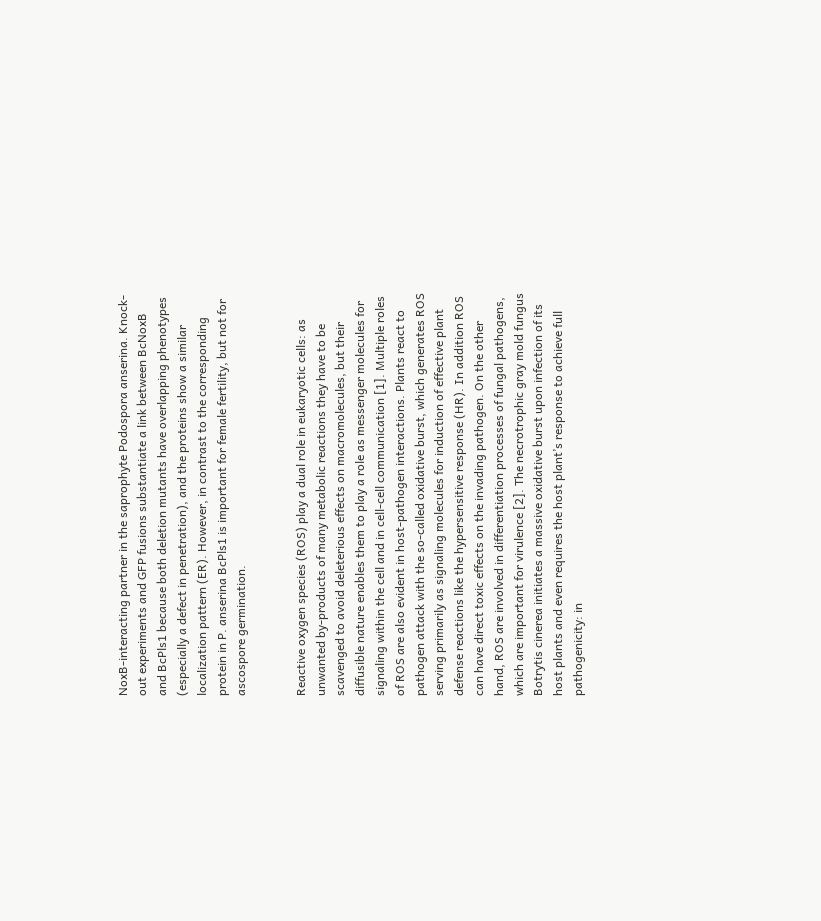NoxB-interacting partner in the saprophyte Podospora anserina. Knock-out experiments and GFP fusions substantiate a link between BcNoxB and BcPls1 because both deletion mutants have overlapping phenotypes (especially a defect in penetration), and the proteins show a similar localization pattern (ER). However, in contrast to the corresponding protein in P. anserina BcPls1 is important for female fertility, but not for ascospore germination.


Reactive oxygen species (ROS) play a dual role in eukaryotic cells: as unwanted by-products of many metabolic reactions they have to be scavenged to avoid deleterious effects on macromolecules, but their diffusible nature enables them to play a role as messenger molecules for signaling within the cell and in cell-cell communication [1]. Multiple roles of ROS are also evident in host-pathogen interactions. Plants react to pathogen attack with the so-called oxidative burst, which generates ROS serving primarily as signaling molecules for induction of effective plant defense reactions like the hypersensitive response (HR). In addition ROS can have direct toxic effects on the invading pathogen. On the other hand, ROS are involved in differentiation processes of fungal pathogens, which are important for virulence [2]. The necrotrophic gray mold fungus Botrytis cinerea initiates a massive oxidative burst upon infection of its host plants and even requires the host plant’s response to achieve full pathogenicity: in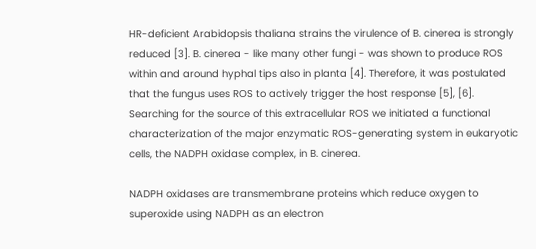HR-deficient Arabidopsis thaliana strains the virulence of B. cinerea is strongly reduced [3]. B. cinerea - like many other fungi - was shown to produce ROS within and around hyphal tips also in planta [4]. Therefore, it was postulated that the fungus uses ROS to actively trigger the host response [5], [6]. Searching for the source of this extracellular ROS we initiated a functional characterization of the major enzymatic ROS-generating system in eukaryotic cells, the NADPH oxidase complex, in B. cinerea.

NADPH oxidases are transmembrane proteins which reduce oxygen to superoxide using NADPH as an electron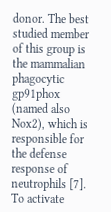donor. The best studied member of this group is the mammalian phagocytic gp91phox (named also Nox2), which is responsible for the defense response of neutrophils [7]. To activate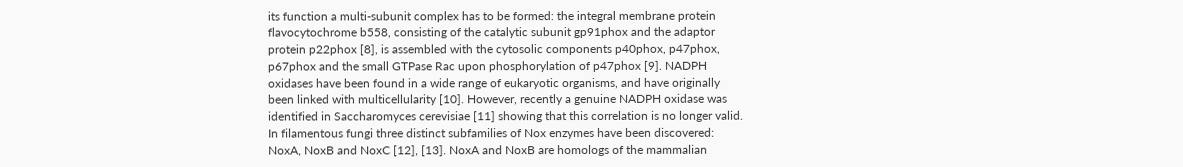its function a multi-subunit complex has to be formed: the integral membrane protein flavocytochrome b558, consisting of the catalytic subunit gp91phox and the adaptor protein p22phox [8], is assembled with the cytosolic components p40phox, p47phox, p67phox and the small GTPase Rac upon phosphorylation of p47phox [9]. NADPH oxidases have been found in a wide range of eukaryotic organisms, and have originally been linked with multicellularity [10]. However, recently a genuine NADPH oxidase was identified in Saccharomyces cerevisiae [11] showing that this correlation is no longer valid. In filamentous fungi three distinct subfamilies of Nox enzymes have been discovered: NoxA, NoxB and NoxC [12], [13]. NoxA and NoxB are homologs of the mammalian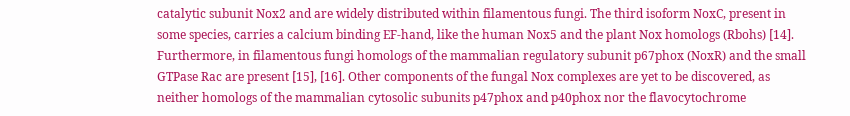catalytic subunit Nox2 and are widely distributed within filamentous fungi. The third isoform NoxC, present in some species, carries a calcium binding EF-hand, like the human Nox5 and the plant Nox homologs (Rbohs) [14]. Furthermore, in filamentous fungi homologs of the mammalian regulatory subunit p67phox (NoxR) and the small GTPase Rac are present [15], [16]. Other components of the fungal Nox complexes are yet to be discovered, as neither homologs of the mammalian cytosolic subunits p47phox and p40phox nor the flavocytochrome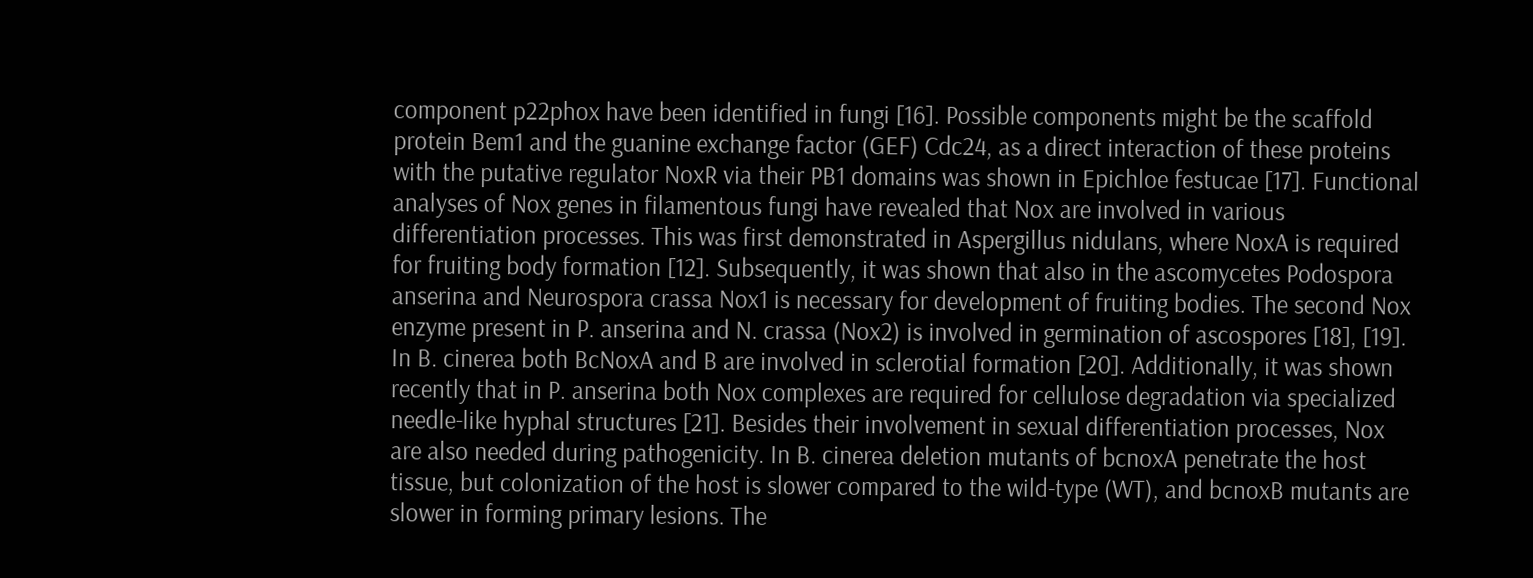component p22phox have been identified in fungi [16]. Possible components might be the scaffold protein Bem1 and the guanine exchange factor (GEF) Cdc24, as a direct interaction of these proteins with the putative regulator NoxR via their PB1 domains was shown in Epichloe festucae [17]. Functional analyses of Nox genes in filamentous fungi have revealed that Nox are involved in various differentiation processes. This was first demonstrated in Aspergillus nidulans, where NoxA is required for fruiting body formation [12]. Subsequently, it was shown that also in the ascomycetes Podospora anserina and Neurospora crassa Nox1 is necessary for development of fruiting bodies. The second Nox enzyme present in P. anserina and N. crassa (Nox2) is involved in germination of ascospores [18], [19]. In B. cinerea both BcNoxA and B are involved in sclerotial formation [20]. Additionally, it was shown recently that in P. anserina both Nox complexes are required for cellulose degradation via specialized needle-like hyphal structures [21]. Besides their involvement in sexual differentiation processes, Nox are also needed during pathogenicity. In B. cinerea deletion mutants of bcnoxA penetrate the host tissue, but colonization of the host is slower compared to the wild-type (WT), and bcnoxB mutants are slower in forming primary lesions. The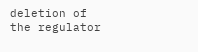deletion of the regulator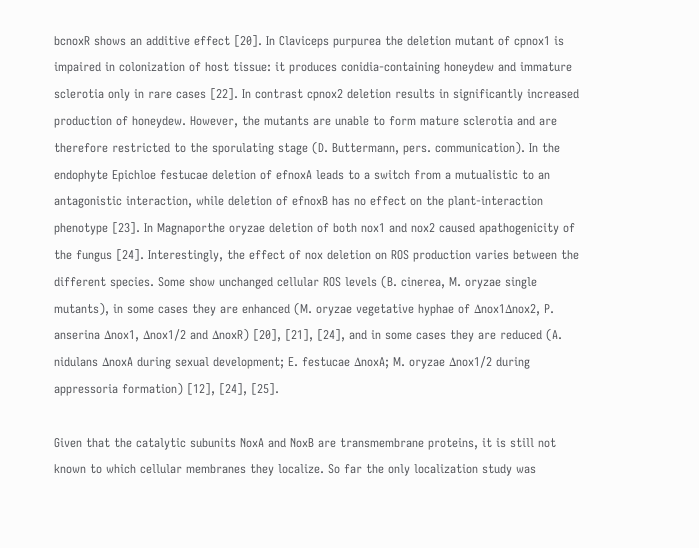bcnoxR shows an additive effect [20]. In Claviceps purpurea the deletion mutant of cpnox1 is impaired in colonization of host tissue: it produces conidia-containing honeydew and immature sclerotia only in rare cases [22]. In contrast cpnox2 deletion results in significantly increased production of honeydew. However, the mutants are unable to form mature sclerotia and are therefore restricted to the sporulating stage (D. Buttermann, pers. communication). In the endophyte Epichloe festucae deletion of efnoxA leads to a switch from a mutualistic to an antagonistic interaction, while deletion of efnoxB has no effect on the plant-interaction phenotype [23]. In Magnaporthe oryzae deletion of both nox1 and nox2 caused apathogenicity of the fungus [24]. Interestingly, the effect of nox deletion on ROS production varies between the different species. Some show unchanged cellular ROS levels (B. cinerea, M. oryzae single mutants), in some cases they are enhanced (M. oryzae vegetative hyphae of Δnox1Δnox2, P. anserina Δnox1, Δnox1/2 and ΔnoxR) [20], [21], [24], and in some cases they are reduced (A. nidulans ΔnoxA during sexual development; E. festucae ΔnoxA; M. oryzae Δnox1/2 during appressoria formation) [12], [24], [25].

Given that the catalytic subunits NoxA and NoxB are transmembrane proteins, it is still not known to which cellular membranes they localize. So far the only localization study was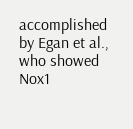accomplished by Egan et al., who showed Nox1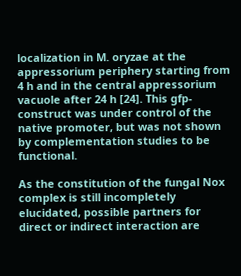localization in M. oryzae at the appressorium periphery starting from 4 h and in the central appressorium vacuole after 24 h [24]. This gfp-construct was under control of the native promoter, but was not shown by complementation studies to be functional.

As the constitution of the fungal Nox complex is still incompletely elucidated, possible partners for direct or indirect interaction are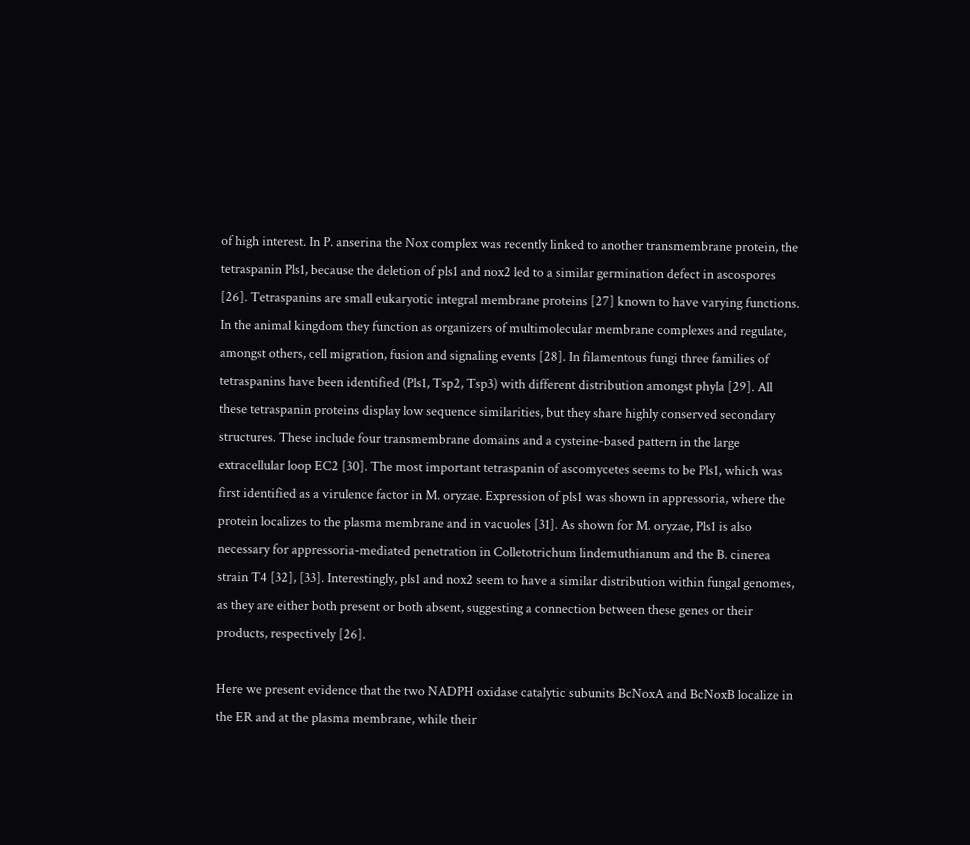of high interest. In P. anserina the Nox complex was recently linked to another transmembrane protein, the tetraspanin Pls1, because the deletion of pls1 and nox2 led to a similar germination defect in ascospores [26]. Tetraspanins are small eukaryotic integral membrane proteins [27] known to have varying functions. In the animal kingdom they function as organizers of multimolecular membrane complexes and regulate, amongst others, cell migration, fusion and signaling events [28]. In filamentous fungi three families of tetraspanins have been identified (Pls1, Tsp2, Tsp3) with different distribution amongst phyla [29]. All these tetraspanin proteins display low sequence similarities, but they share highly conserved secondary structures. These include four transmembrane domains and a cysteine-based pattern in the large extracellular loop EC2 [30]. The most important tetraspanin of ascomycetes seems to be Pls1, which was first identified as a virulence factor in M. oryzae. Expression of pls1 was shown in appressoria, where the protein localizes to the plasma membrane and in vacuoles [31]. As shown for M. oryzae, Pls1 is also necessary for appressoria-mediated penetration in Colletotrichum lindemuthianum and the B. cinerea strain T4 [32], [33]. Interestingly, pls1 and nox2 seem to have a similar distribution within fungal genomes, as they are either both present or both absent, suggesting a connection between these genes or their products, respectively [26].

Here we present evidence that the two NADPH oxidase catalytic subunits BcNoxA and BcNoxB localize in the ER and at the plasma membrane, while their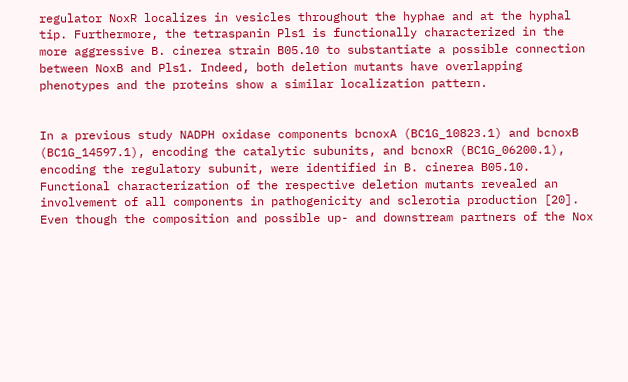regulator NoxR localizes in vesicles throughout the hyphae and at the hyphal tip. Furthermore, the tetraspanin Pls1 is functionally characterized in the more aggressive B. cinerea strain B05.10 to substantiate a possible connection between NoxB and Pls1. Indeed, both deletion mutants have overlapping phenotypes and the proteins show a similar localization pattern.


In a previous study NADPH oxidase components bcnoxA (BC1G_10823.1) and bcnoxB (BC1G_14597.1), encoding the catalytic subunits, and bcnoxR (BC1G_06200.1), encoding the regulatory subunit, were identified in B. cinerea B05.10. Functional characterization of the respective deletion mutants revealed an involvement of all components in pathogenicity and sclerotia production [20]. Even though the composition and possible up- and downstream partners of the Nox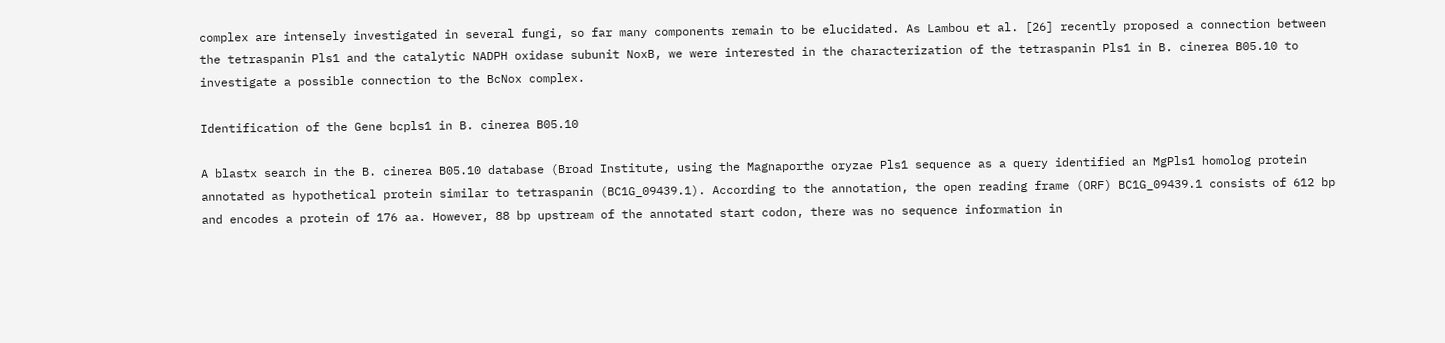complex are intensely investigated in several fungi, so far many components remain to be elucidated. As Lambou et al. [26] recently proposed a connection between the tetraspanin Pls1 and the catalytic NADPH oxidase subunit NoxB, we were interested in the characterization of the tetraspanin Pls1 in B. cinerea B05.10 to investigate a possible connection to the BcNox complex.

Identification of the Gene bcpls1 in B. cinerea B05.10

A blastx search in the B. cinerea B05.10 database (Broad Institute, using the Magnaporthe oryzae Pls1 sequence as a query identified an MgPls1 homolog protein annotated as hypothetical protein similar to tetraspanin (BC1G_09439.1). According to the annotation, the open reading frame (ORF) BC1G_09439.1 consists of 612 bp and encodes a protein of 176 aa. However, 88 bp upstream of the annotated start codon, there was no sequence information in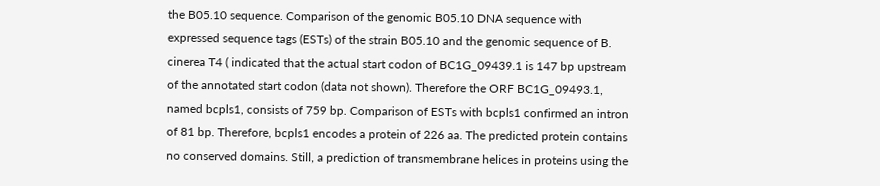the B05.10 sequence. Comparison of the genomic B05.10 DNA sequence with expressed sequence tags (ESTs) of the strain B05.10 and the genomic sequence of B. cinerea T4 ( indicated that the actual start codon of BC1G_09439.1 is 147 bp upstream of the annotated start codon (data not shown). Therefore the ORF BC1G_09493.1, named bcpls1, consists of 759 bp. Comparison of ESTs with bcpls1 confirmed an intron of 81 bp. Therefore, bcpls1 encodes a protein of 226 aa. The predicted protein contains no conserved domains. Still, a prediction of transmembrane helices in proteins using the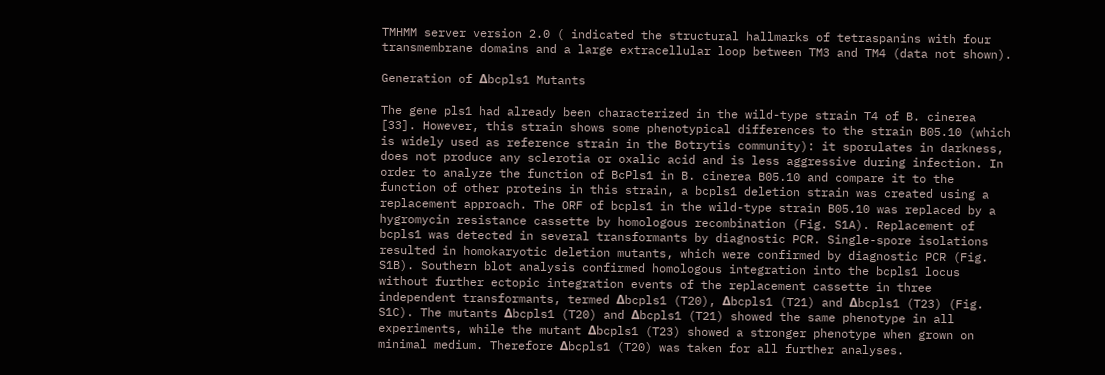TMHMM server version 2.0 ( indicated the structural hallmarks of tetraspanins with four transmembrane domains and a large extracellular loop between TM3 and TM4 (data not shown).

Generation of Δbcpls1 Mutants

The gene pls1 had already been characterized in the wild-type strain T4 of B. cinerea [33]. However, this strain shows some phenotypical differences to the strain B05.10 (which is widely used as reference strain in the Botrytis community): it sporulates in darkness, does not produce any sclerotia or oxalic acid and is less aggressive during infection. In order to analyze the function of BcPls1 in B. cinerea B05.10 and compare it to the function of other proteins in this strain, a bcpls1 deletion strain was created using a replacement approach. The ORF of bcpls1 in the wild-type strain B05.10 was replaced by a hygromycin resistance cassette by homologous recombination (Fig. S1A). Replacement of bcpls1 was detected in several transformants by diagnostic PCR. Single-spore isolations resulted in homokaryotic deletion mutants, which were confirmed by diagnostic PCR (Fig. S1B). Southern blot analysis confirmed homologous integration into the bcpls1 locus without further ectopic integration events of the replacement cassette in three independent transformants, termed Δbcpls1 (T20), Δbcpls1 (T21) and Δbcpls1 (T23) (Fig. S1C). The mutants Δbcpls1 (T20) and Δbcpls1 (T21) showed the same phenotype in all experiments, while the mutant Δbcpls1 (T23) showed a stronger phenotype when grown on minimal medium. Therefore Δbcpls1 (T20) was taken for all further analyses.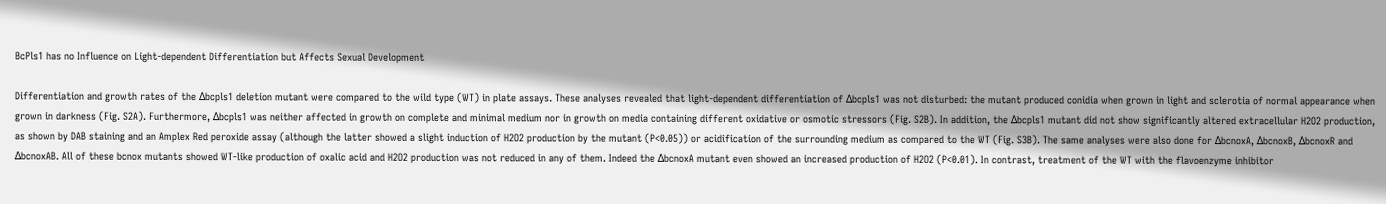BcPls1 has no Influence on Light-dependent Differentiation but Affects Sexual Development

Differentiation and growth rates of the Δbcpls1 deletion mutant were compared to the wild type (WT) in plate assays. These analyses revealed that light-dependent differentiation of Δbcpls1 was not disturbed: the mutant produced conidia when grown in light and sclerotia of normal appearance when grown in darkness (Fig. S2A). Furthermore, Δbcpls1 was neither affected in growth on complete and minimal medium nor in growth on media containing different oxidative or osmotic stressors (Fig. S2B). In addition, the Δbcpls1 mutant did not show significantly altered extracellular H2O2 production, as shown by DAB staining and an Amplex Red peroxide assay (although the latter showed a slight induction of H2O2 production by the mutant (P<0.05)) or acidification of the surrounding medium as compared to the WT (Fig. S3B). The same analyses were also done for ΔbcnoxA, ΔbcnoxB, ΔbcnoxR and ΔbcnoxAB. All of these bcnox mutants showed WT-like production of oxalic acid and H2O2 production was not reduced in any of them. Indeed the ΔbcnoxA mutant even showed an increased production of H2O2 (P<0.01). In contrast, treatment of the WT with the flavoenzyme inhibitor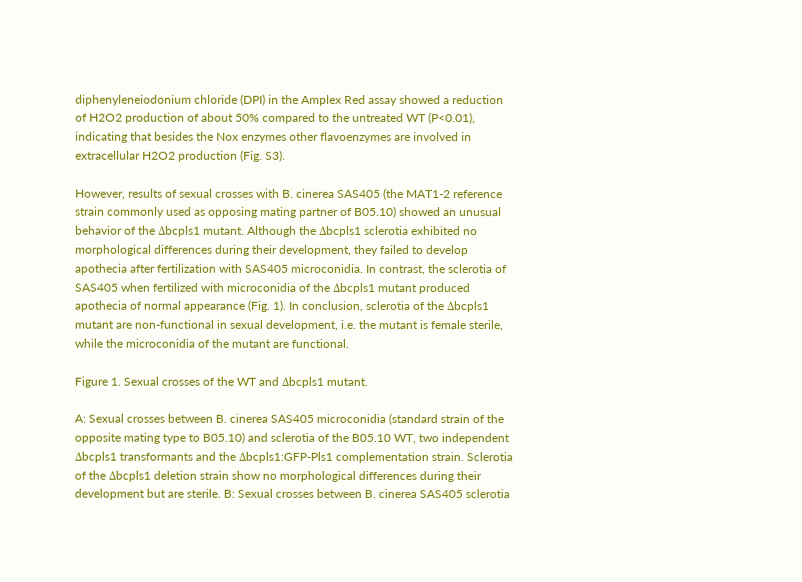diphenyleneiodonium chloride (DPI) in the Amplex Red assay showed a reduction of H2O2 production of about 50% compared to the untreated WT (P<0.01), indicating that besides the Nox enzymes other flavoenzymes are involved in extracellular H2O2 production (Fig. S3).

However, results of sexual crosses with B. cinerea SAS405 (the MAT1-2 reference strain commonly used as opposing mating partner of B05.10) showed an unusual behavior of the Δbcpls1 mutant. Although the Δbcpls1 sclerotia exhibited no morphological differences during their development, they failed to develop apothecia after fertilization with SAS405 microconidia. In contrast, the sclerotia of SAS405 when fertilized with microconidia of the Δbcpls1 mutant produced apothecia of normal appearance (Fig. 1). In conclusion, sclerotia of the Δbcpls1 mutant are non-functional in sexual development, i.e. the mutant is female sterile, while the microconidia of the mutant are functional.

Figure 1. Sexual crosses of the WT and Δbcpls1 mutant.

A: Sexual crosses between B. cinerea SAS405 microconidia (standard strain of the opposite mating type to B05.10) and sclerotia of the B05.10 WT, two independent Δbcpls1 transformants and the Δbcpls1:GFP-Pls1 complementation strain. Sclerotia of the Δbcpls1 deletion strain show no morphological differences during their development but are sterile. B: Sexual crosses between B. cinerea SAS405 sclerotia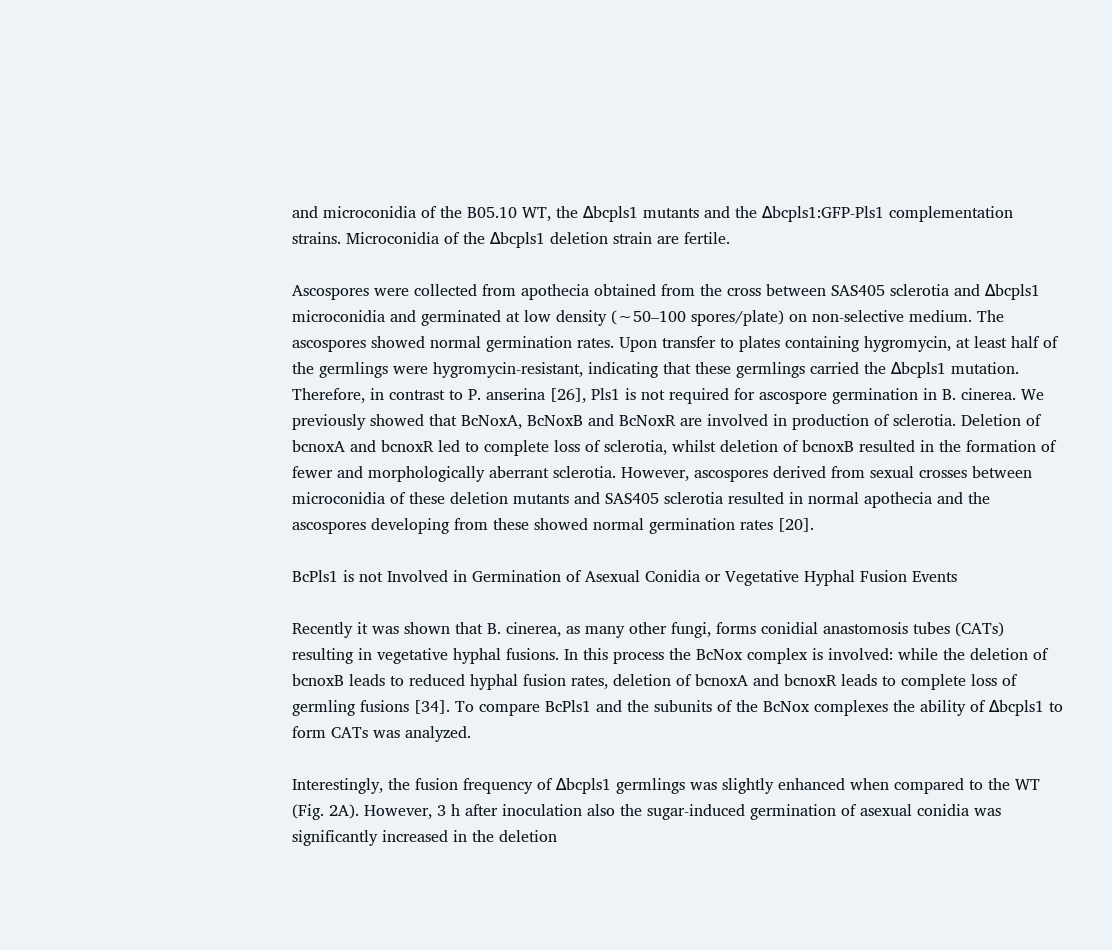and microconidia of the B05.10 WT, the Δbcpls1 mutants and the Δbcpls1:GFP-Pls1 complementation strains. Microconidia of the Δbcpls1 deletion strain are fertile.

Ascospores were collected from apothecia obtained from the cross between SAS405 sclerotia and Δbcpls1 microconidia and germinated at low density (∼50–100 spores/plate) on non-selective medium. The ascospores showed normal germination rates. Upon transfer to plates containing hygromycin, at least half of the germlings were hygromycin-resistant, indicating that these germlings carried the Δbcpls1 mutation. Therefore, in contrast to P. anserina [26], Pls1 is not required for ascospore germination in B. cinerea. We previously showed that BcNoxA, BcNoxB and BcNoxR are involved in production of sclerotia. Deletion of bcnoxA and bcnoxR led to complete loss of sclerotia, whilst deletion of bcnoxB resulted in the formation of fewer and morphologically aberrant sclerotia. However, ascospores derived from sexual crosses between microconidia of these deletion mutants and SAS405 sclerotia resulted in normal apothecia and the ascospores developing from these showed normal germination rates [20].

BcPls1 is not Involved in Germination of Asexual Conidia or Vegetative Hyphal Fusion Events

Recently it was shown that B. cinerea, as many other fungi, forms conidial anastomosis tubes (CATs) resulting in vegetative hyphal fusions. In this process the BcNox complex is involved: while the deletion of bcnoxB leads to reduced hyphal fusion rates, deletion of bcnoxA and bcnoxR leads to complete loss of germling fusions [34]. To compare BcPls1 and the subunits of the BcNox complexes the ability of Δbcpls1 to form CATs was analyzed.

Interestingly, the fusion frequency of Δbcpls1 germlings was slightly enhanced when compared to the WT (Fig. 2A). However, 3 h after inoculation also the sugar-induced germination of asexual conidia was significantly increased in the deletion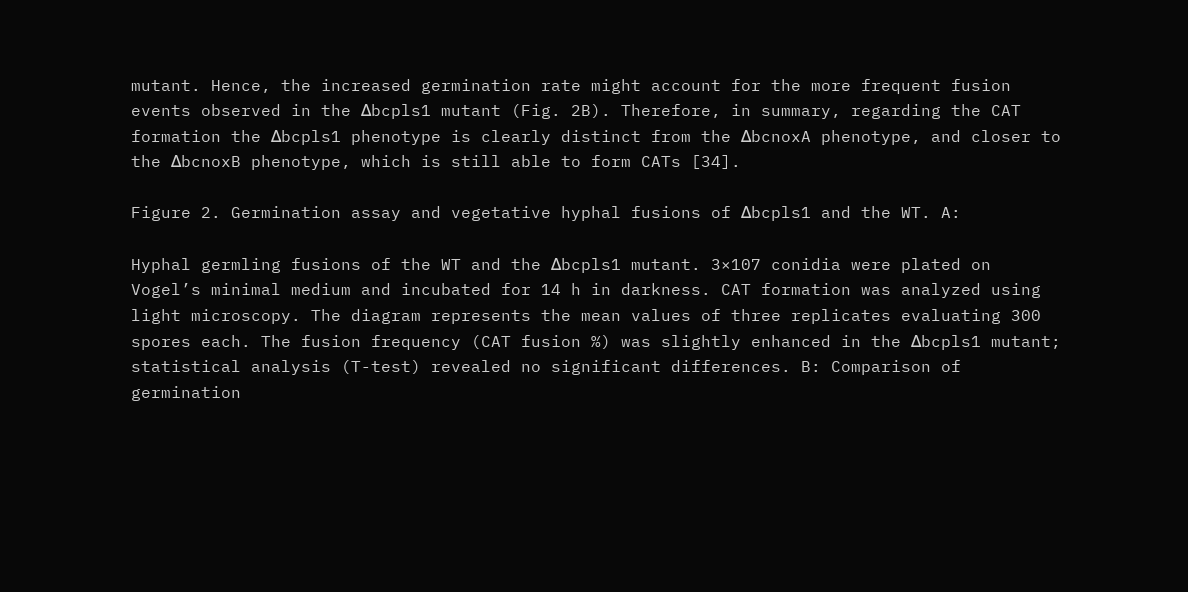mutant. Hence, the increased germination rate might account for the more frequent fusion events observed in the Δbcpls1 mutant (Fig. 2B). Therefore, in summary, regarding the CAT formation the Δbcpls1 phenotype is clearly distinct from the ΔbcnoxA phenotype, and closer to the ΔbcnoxB phenotype, which is still able to form CATs [34].

Figure 2. Germination assay and vegetative hyphal fusions of Δbcpls1 and the WT. A:

Hyphal germling fusions of the WT and the Δbcpls1 mutant. 3×107 conidia were plated on Vogel’s minimal medium and incubated for 14 h in darkness. CAT formation was analyzed using light microscopy. The diagram represents the mean values of three replicates evaluating 300 spores each. The fusion frequency (CAT fusion %) was slightly enhanced in the Δbcpls1 mutant; statistical analysis (T-test) revealed no significant differences. B: Comparison of germination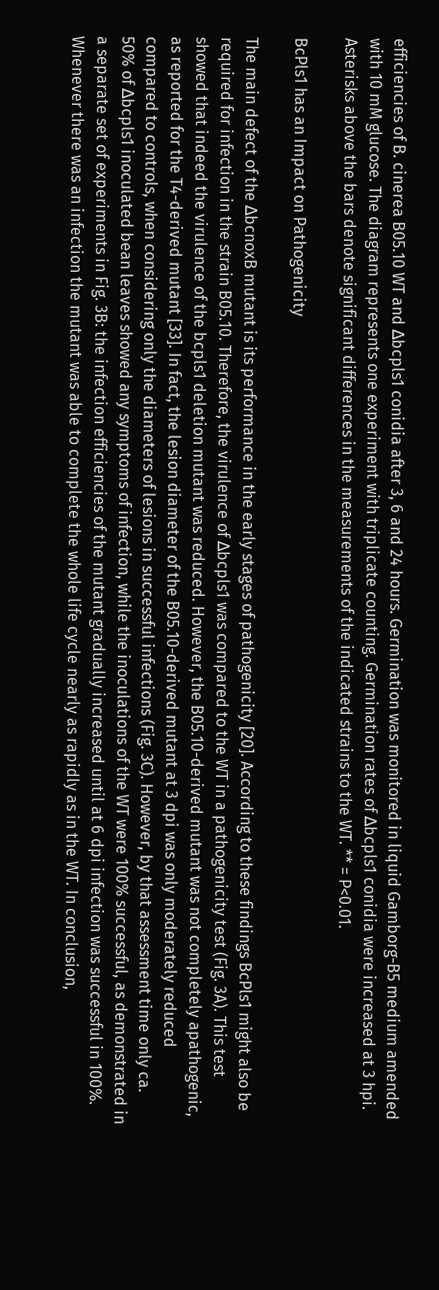efficiencies of B. cinerea B05.10 WT and Δbcpls1 conidia after 3, 6 and 24 hours. Germination was monitored in liquid Gamborg-B5 medium amended with 10 mM glucose. The diagram represents one experiment with triplicate counting. Germination rates of Δbcpls1 conidia were increased at 3 hpi. Asterisks above the bars denote significant differences in the measurements of the indicated strains to the WT. ** = P<0.01.

BcPls1 has an Impact on Pathogenicity

The main defect of the ΔbcnoxB mutant is its performance in the early stages of pathogenicity [20]. According to these findings BcPls1 might also be required for infection in the strain B05.10. Therefore, the virulence of Δbcpls1 was compared to the WT in a pathogenicity test (Fig. 3A). This test showed that indeed the virulence of the bcpls1 deletion mutant was reduced. However, the B05.10-derived mutant was not completely apathogenic, as reported for the T4-derived mutant [33]. In fact, the lesion diameter of the B05.10-derived mutant at 3 dpi was only moderately reduced compared to controls, when considering only the diameters of lesions in successful infections (Fig. 3C). However, by that assessment time only ca. 50% of Δbcpls1 inoculated bean leaves showed any symptoms of infection, while the inoculations of the WT were 100% successful, as demonstrated in a separate set of experiments in Fig. 3B: the infection efficiencies of the mutant gradually increased until at 6 dpi infection was successful in 100%. Whenever there was an infection the mutant was able to complete the whole life cycle nearly as rapidly as in the WT. In conclusion,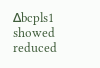Δbcpls1 showed reduced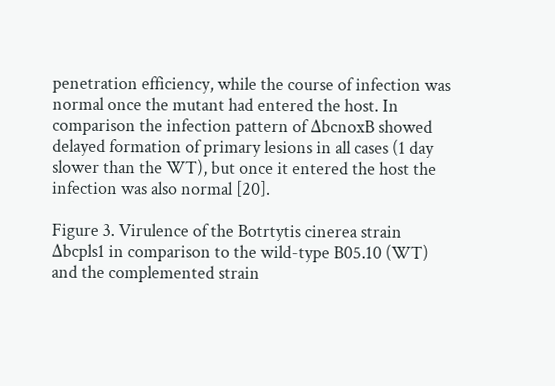penetration efficiency, while the course of infection was normal once the mutant had entered the host. In comparison the infection pattern of ΔbcnoxB showed delayed formation of primary lesions in all cases (1 day slower than the WT), but once it entered the host the infection was also normal [20].

Figure 3. Virulence of the Botrtytis cinerea strain Δbcpls1 in comparison to the wild-type B05.10 (WT) and the complemented strain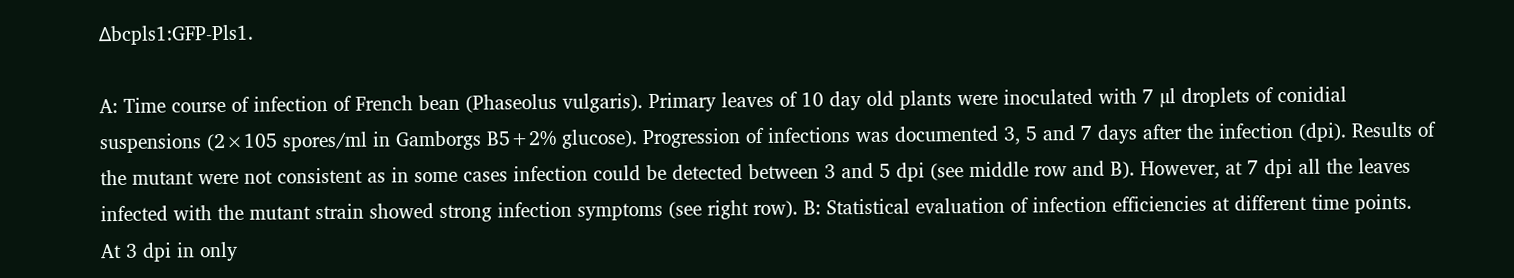Δbcpls1:GFP-Pls1.

A: Time course of infection of French bean (Phaseolus vulgaris). Primary leaves of 10 day old plants were inoculated with 7 µl droplets of conidial suspensions (2×105 spores/ml in Gamborgs B5+2% glucose). Progression of infections was documented 3, 5 and 7 days after the infection (dpi). Results of the mutant were not consistent as in some cases infection could be detected between 3 and 5 dpi (see middle row and B). However, at 7 dpi all the leaves infected with the mutant strain showed strong infection symptoms (see right row). B: Statistical evaluation of infection efficiencies at different time points. At 3 dpi in only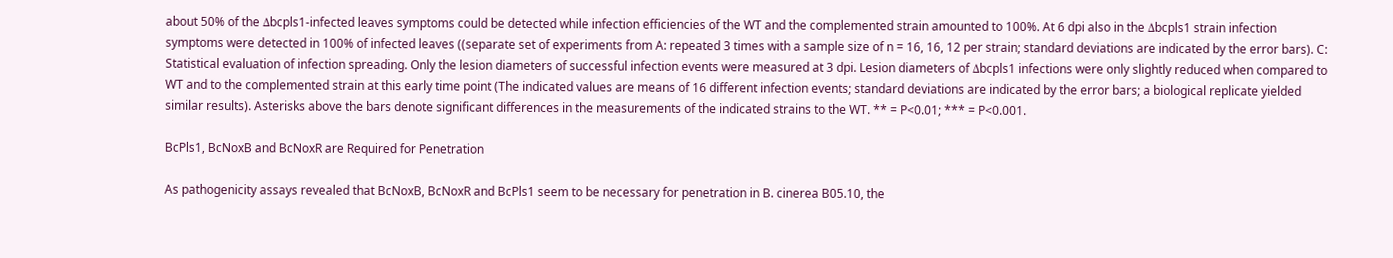about 50% of the Δbcpls1-infected leaves symptoms could be detected while infection efficiencies of the WT and the complemented strain amounted to 100%. At 6 dpi also in the Δbcpls1 strain infection symptoms were detected in 100% of infected leaves ((separate set of experiments from A: repeated 3 times with a sample size of n = 16, 16, 12 per strain; standard deviations are indicated by the error bars). C: Statistical evaluation of infection spreading. Only the lesion diameters of successful infection events were measured at 3 dpi. Lesion diameters of Δbcpls1 infections were only slightly reduced when compared to WT and to the complemented strain at this early time point (The indicated values are means of 16 different infection events; standard deviations are indicated by the error bars; a biological replicate yielded similar results). Asterisks above the bars denote significant differences in the measurements of the indicated strains to the WT. ** = P<0.01; *** = P<0.001.

BcPls1, BcNoxB and BcNoxR are Required for Penetration

As pathogenicity assays revealed that BcNoxB, BcNoxR and BcPls1 seem to be necessary for penetration in B. cinerea B05.10, the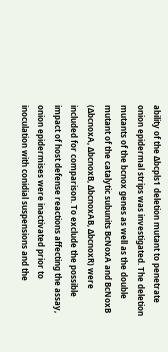ability of the Δbcpls1 deletion mutant to penetrate onion epidermal strips was investigated. The deletion mutants of the bcnox genes as well as the double mutant of the catalytic subunits BcNoxA and BcNoxB (ΔbcnoxA, ΔbcnoxB, ΔbcnoxAB, ΔbcnoxR) were included for comparison. To exclude the possible impact of host defense reactions affecting the assay, onion epidermises were inactivated prior to inoculation with conidial suspensions and the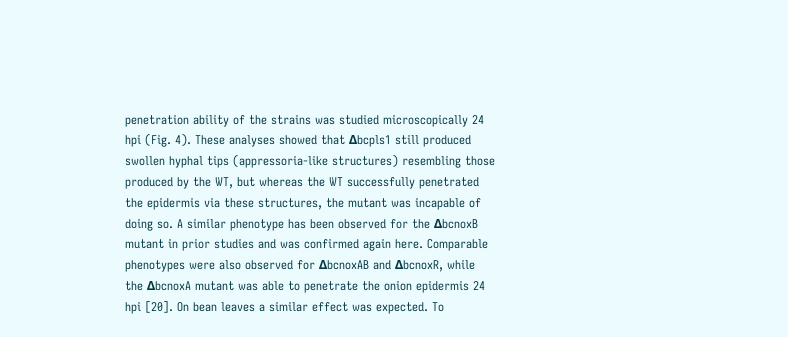penetration ability of the strains was studied microscopically 24 hpi (Fig. 4). These analyses showed that Δbcpls1 still produced swollen hyphal tips (appressoria-like structures) resembling those produced by the WT, but whereas the WT successfully penetrated the epidermis via these structures, the mutant was incapable of doing so. A similar phenotype has been observed for the ΔbcnoxB mutant in prior studies and was confirmed again here. Comparable phenotypes were also observed for ΔbcnoxAB and ΔbcnoxR, while the ΔbcnoxA mutant was able to penetrate the onion epidermis 24 hpi [20]. On bean leaves a similar effect was expected. To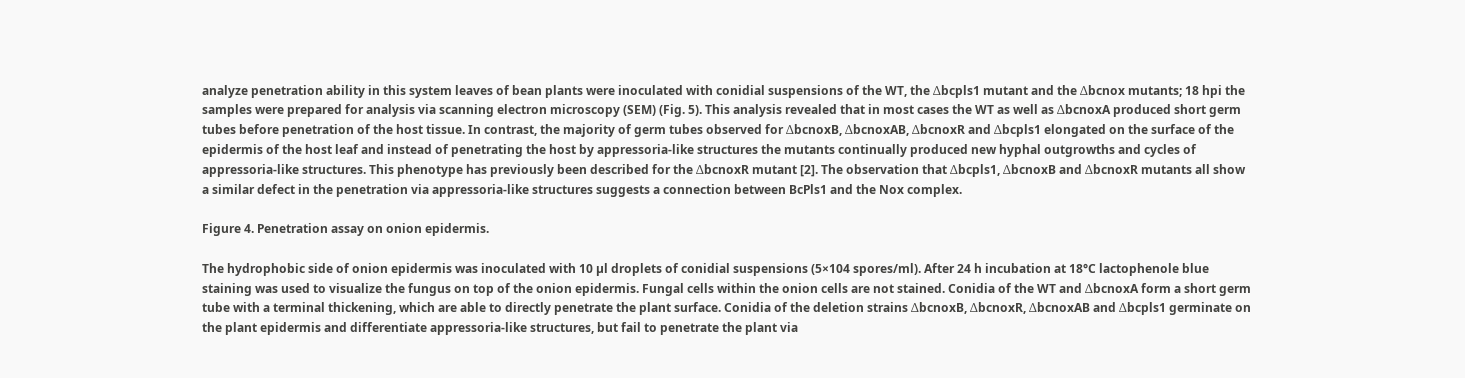analyze penetration ability in this system leaves of bean plants were inoculated with conidial suspensions of the WT, the Δbcpls1 mutant and the Δbcnox mutants; 18 hpi the samples were prepared for analysis via scanning electron microscopy (SEM) (Fig. 5). This analysis revealed that in most cases the WT as well as ΔbcnoxA produced short germ tubes before penetration of the host tissue. In contrast, the majority of germ tubes observed for ΔbcnoxB, ΔbcnoxAB, ΔbcnoxR and Δbcpls1 elongated on the surface of the epidermis of the host leaf and instead of penetrating the host by appressoria-like structures the mutants continually produced new hyphal outgrowths and cycles of appressoria-like structures. This phenotype has previously been described for the ΔbcnoxR mutant [2]. The observation that Δbcpls1, ΔbcnoxB and ΔbcnoxR mutants all show a similar defect in the penetration via appressoria-like structures suggests a connection between BcPls1 and the Nox complex.

Figure 4. Penetration assay on onion epidermis.

The hydrophobic side of onion epidermis was inoculated with 10 µl droplets of conidial suspensions (5×104 spores/ml). After 24 h incubation at 18°C lactophenole blue staining was used to visualize the fungus on top of the onion epidermis. Fungal cells within the onion cells are not stained. Conidia of the WT and ΔbcnoxA form a short germ tube with a terminal thickening, which are able to directly penetrate the plant surface. Conidia of the deletion strains ΔbcnoxB, ΔbcnoxR, ΔbcnoxAB and Δbcpls1 germinate on the plant epidermis and differentiate appressoria-like structures, but fail to penetrate the plant via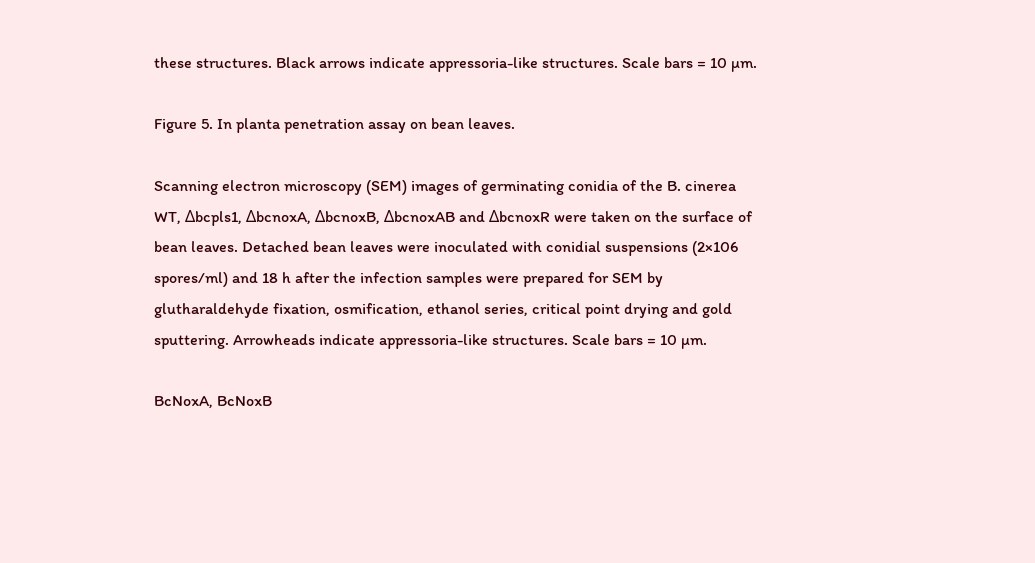these structures. Black arrows indicate appressoria-like structures. Scale bars = 10 µm.

Figure 5. In planta penetration assay on bean leaves.

Scanning electron microscopy (SEM) images of germinating conidia of the B. cinerea WT, Δbcpls1, ΔbcnoxA, ΔbcnoxB, ΔbcnoxAB and ΔbcnoxR were taken on the surface of bean leaves. Detached bean leaves were inoculated with conidial suspensions (2×106 spores/ml) and 18 h after the infection samples were prepared for SEM by glutharaldehyde fixation, osmification, ethanol series, critical point drying and gold sputtering. Arrowheads indicate appressoria-like structures. Scale bars = 10 µm.

BcNoxA, BcNoxB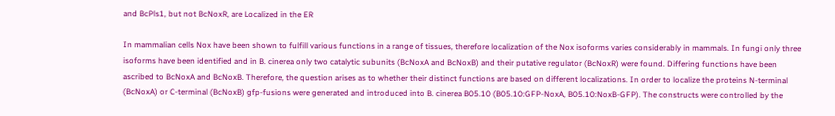and BcPls1, but not BcNoxR, are Localized in the ER

In mammalian cells Nox have been shown to fulfill various functions in a range of tissues, therefore localization of the Nox isoforms varies considerably in mammals. In fungi only three isoforms have been identified and in B. cinerea only two catalytic subunits (BcNoxA and BcNoxB) and their putative regulator (BcNoxR) were found. Differing functions have been ascribed to BcNoxA and BcNoxB. Therefore, the question arises as to whether their distinct functions are based on different localizations. In order to localize the proteins N-terminal (BcNoxA) or C-terminal (BcNoxB) gfp-fusions were generated and introduced into B. cinerea B05.10 (B05.10:GFP-NoxA, B05.10:NoxB-GFP). The constructs were controlled by the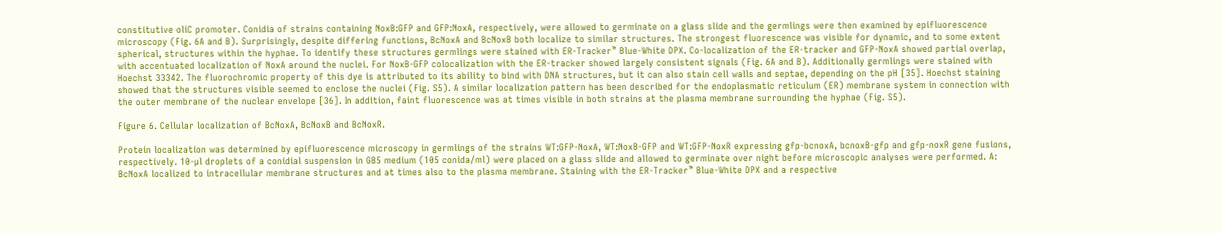constitutive oliC promoter. Conidia of strains containing NoxB:GFP and GFP:NoxA, respectively, were allowed to germinate on a glass slide and the germlings were then examined by epifluorescence microscopy (Fig. 6A and B). Surprisingly, despite differing functions, BcNoxA and BcNoxB both localize to similar structures. The strongest fluorescence was visible for dynamic, and to some extent spherical, structures within the hyphae. To identify these structures germlings were stained with ER-Tracker™ Blue-White DPX. Co-localization of the ER-tracker and GFP-NoxA showed partial overlap, with accentuated localization of NoxA around the nuclei. For NoxB-GFP colocalization with the ER-tracker showed largely consistent signals (Fig. 6A and B). Additionally germlings were stained with Hoechst 33342. The fluorochromic property of this dye is attributed to its ability to bind with DNA structures, but it can also stain cell walls and septae, depending on the pH [35]. Hoechst staining showed that the structures visible seemed to enclose the nuclei (Fig. S5). A similar localization pattern has been described for the endoplasmatic reticulum (ER) membrane system in connection with the outer membrane of the nuclear envelope [36]. In addition, faint fluorescence was at times visible in both strains at the plasma membrane surrounding the hyphae (Fig. S5).

Figure 6. Cellular localization of BcNoxA, BcNoxB and BcNoxR.

Protein localization was determined by epifluorescence microscopy in germlings of the strains WT:GFP-NoxA, WT:NoxB-GFP and WT:GFP-NoxR expressing gfp-bcnoxA, bcnoxB-gfp and gfp-noxR gene fusions, respectively. 10-µl droplets of a conidial suspension in GB5 medium (105 conida/ml) were placed on a glass slide and allowed to germinate over night before microscopic analyses were performed. A: BcNoxA localized to intracellular membrane structures and at times also to the plasma membrane. Staining with the ER-Tracker™ Blue-White DPX and a respective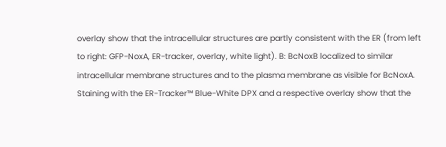overlay show that the intracellular structures are partly consistent with the ER (from left to right: GFP-NoxA, ER-tracker, overlay, white light). B: BcNoxB localized to similar intracellular membrane structures and to the plasma membrane as visible for BcNoxA. Staining with the ER-Tracker™ Blue-White DPX and a respective overlay show that the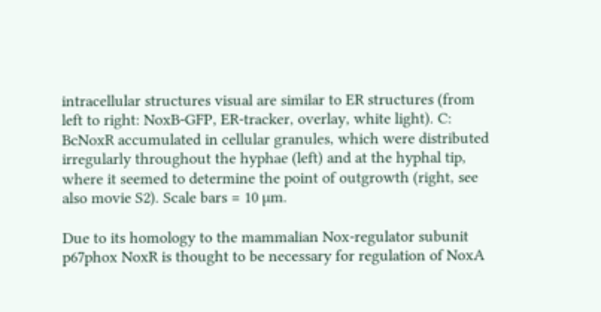intracellular structures visual are similar to ER structures (from left to right: NoxB-GFP, ER-tracker, overlay, white light). C: BcNoxR accumulated in cellular granules, which were distributed irregularly throughout the hyphae (left) and at the hyphal tip, where it seemed to determine the point of outgrowth (right, see also movie S2). Scale bars = 10 µm.

Due to its homology to the mammalian Nox-regulator subunit p67phox NoxR is thought to be necessary for regulation of NoxA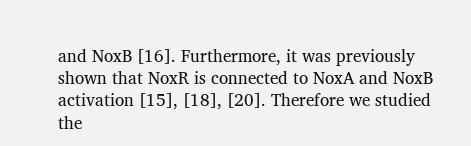and NoxB [16]. Furthermore, it was previously shown that NoxR is connected to NoxA and NoxB activation [15], [18], [20]. Therefore we studied the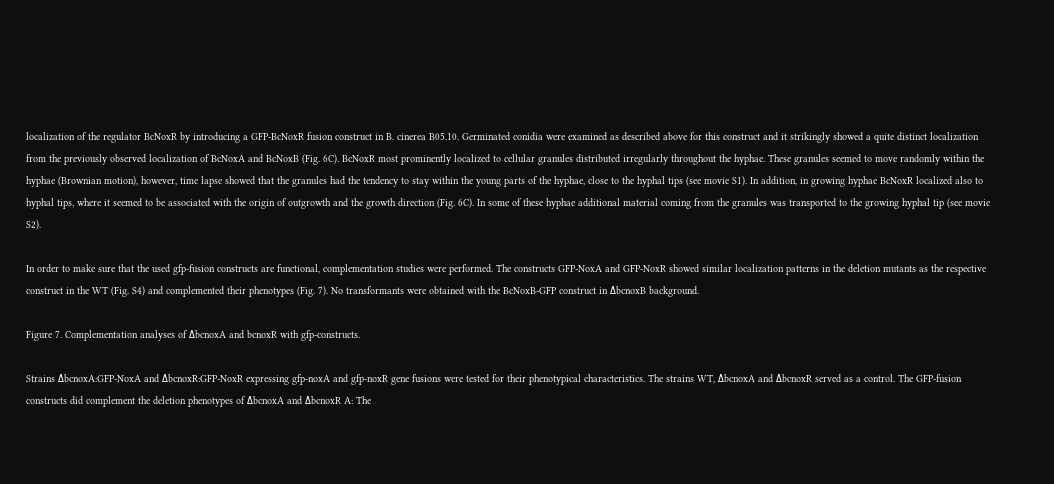localization of the regulator BcNoxR by introducing a GFP-BcNoxR fusion construct in B. cinerea B05.10. Germinated conidia were examined as described above for this construct and it strikingly showed a quite distinct localization from the previously observed localization of BcNoxA and BcNoxB (Fig. 6C). BcNoxR most prominently localized to cellular granules distributed irregularly throughout the hyphae. These granules seemed to move randomly within the hyphae (Brownian motion), however, time lapse showed that the granules had the tendency to stay within the young parts of the hyphae, close to the hyphal tips (see movie S1). In addition, in growing hyphae BcNoxR localized also to hyphal tips, where it seemed to be associated with the origin of outgrowth and the growth direction (Fig. 6C). In some of these hyphae additional material coming from the granules was transported to the growing hyphal tip (see movie S2).

In order to make sure that the used gfp-fusion constructs are functional, complementation studies were performed. The constructs GFP-NoxA and GFP-NoxR showed similar localization patterns in the deletion mutants as the respective construct in the WT (Fig. S4) and complemented their phenotypes (Fig. 7). No transformants were obtained with the BcNoxB-GFP construct in ΔbcnoxB background.

Figure 7. Complementation analyses of ΔbcnoxA and bcnoxR with gfp-constructs.

Strains ΔbcnoxA:GFP-NoxA and ΔbcnoxR:GFP-NoxR expressing gfp-noxA and gfp-noxR gene fusions were tested for their phenotypical characteristics. The strains WT, ΔbcnoxA and ΔbcnoxR served as a control. The GFP-fusion constructs did complement the deletion phenotypes of ΔbcnoxA and ΔbcnoxR A: The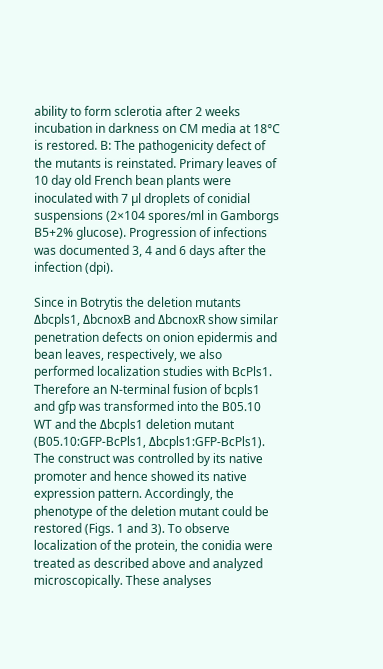ability to form sclerotia after 2 weeks incubation in darkness on CM media at 18°C is restored. B: The pathogenicity defect of the mutants is reinstated. Primary leaves of 10 day old French bean plants were inoculated with 7 µl droplets of conidial suspensions (2×104 spores/ml in Gamborgs B5+2% glucose). Progression of infections was documented 3, 4 and 6 days after the infection (dpi).

Since in Botrytis the deletion mutants Δbcpls1, ΔbcnoxB and ΔbcnoxR show similar penetration defects on onion epidermis and bean leaves, respectively, we also performed localization studies with BcPls1. Therefore an N-terminal fusion of bcpls1 and gfp was transformed into the B05.10 WT and the Δbcpls1 deletion mutant (B05.10:GFP-BcPls1, Δbcpls1:GFP-BcPls1). The construct was controlled by its native promoter and hence showed its native expression pattern. Accordingly, the phenotype of the deletion mutant could be restored (Figs. 1 and 3). To observe localization of the protein, the conidia were treated as described above and analyzed microscopically. These analyses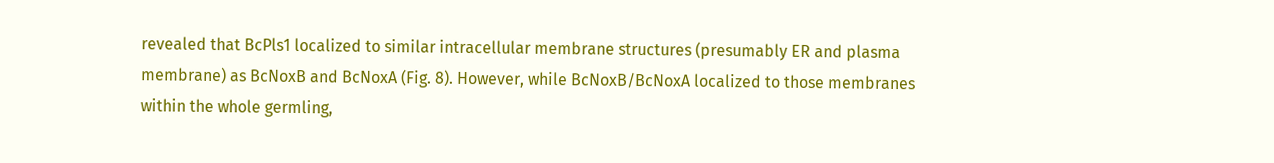revealed that BcPls1 localized to similar intracellular membrane structures (presumably ER and plasma membrane) as BcNoxB and BcNoxA (Fig. 8). However, while BcNoxB/BcNoxA localized to those membranes within the whole germling,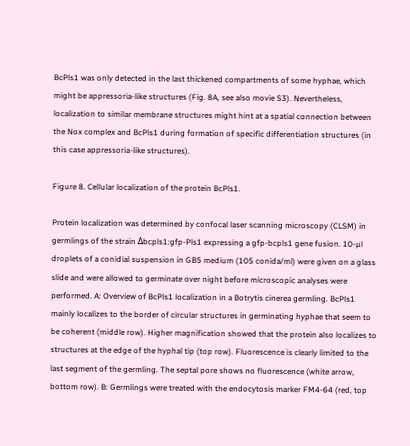BcPls1 was only detected in the last thickened compartments of some hyphae, which might be appressoria-like structures (Fig. 8A, see also movie S3). Nevertheless, localization to similar membrane structures might hint at a spatial connection between the Nox complex and BcPls1 during formation of specific differentiation structures (in this case appressoria-like structures).

Figure 8. Cellular localization of the protein BcPls1.

Protein localization was determined by confocal laser scanning microscopy (CLSM) in germlings of the strain Δbcpls1:gfp-Pls1 expressing a gfp-bcpls1 gene fusion. 10-µl droplets of a conidial suspension in GB5 medium (105 conida/ml) were given on a glass slide and were allowed to germinate over night before microscopic analyses were performed. A: Overview of BcPls1 localization in a Botrytis cinerea germling. BcPls1 mainly localizes to the border of circular structures in germinating hyphae that seem to be coherent (middle row). Higher magnification showed that the protein also localizes to structures at the edge of the hyphal tip (top row). Fluorescence is clearly limited to the last segment of the germling. The septal pore shows no fluorescence (white arrow, bottom row). B: Germlings were treated with the endocytosis marker FM4-64 (red, top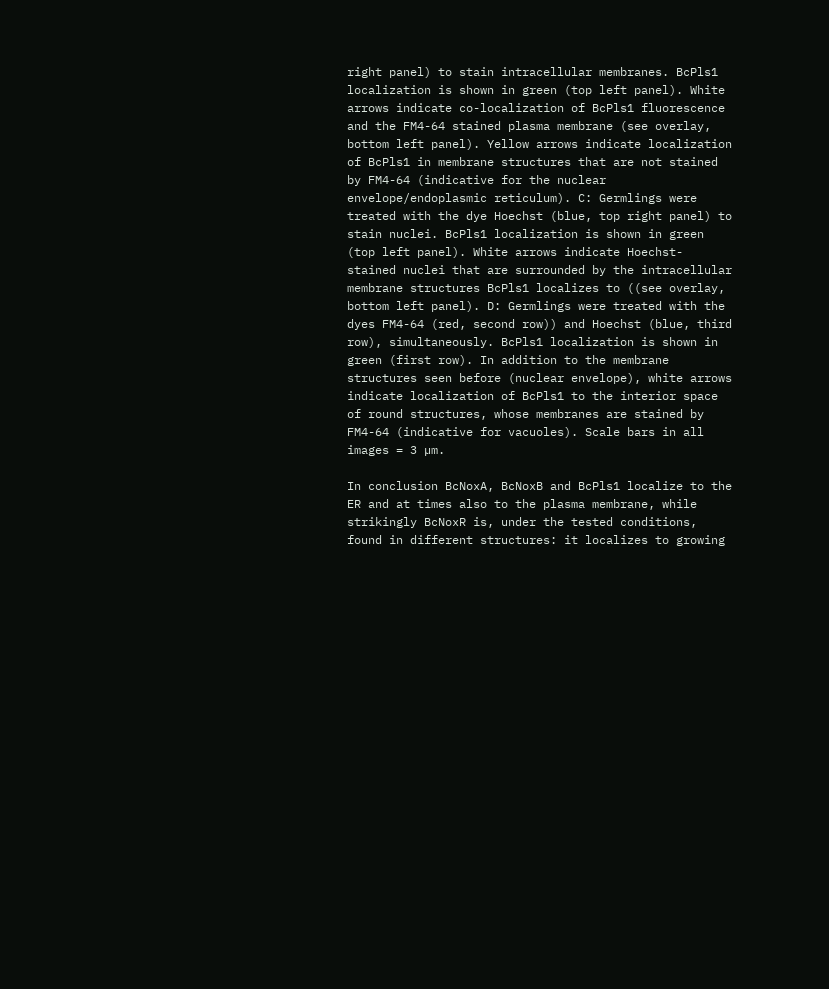right panel) to stain intracellular membranes. BcPls1 localization is shown in green (top left panel). White arrows indicate co-localization of BcPls1 fluorescence and the FM4-64 stained plasma membrane (see overlay, bottom left panel). Yellow arrows indicate localization of BcPls1 in membrane structures that are not stained by FM4-64 (indicative for the nuclear envelope/endoplasmic reticulum). C: Germlings were treated with the dye Hoechst (blue, top right panel) to stain nuclei. BcPls1 localization is shown in green (top left panel). White arrows indicate Hoechst- stained nuclei that are surrounded by the intracellular membrane structures BcPls1 localizes to ((see overlay, bottom left panel). D: Germlings were treated with the dyes FM4-64 (red, second row)) and Hoechst (blue, third row), simultaneously. BcPls1 localization is shown in green (first row). In addition to the membrane structures seen before (nuclear envelope), white arrows indicate localization of BcPls1 to the interior space of round structures, whose membranes are stained by FM4-64 (indicative for vacuoles). Scale bars in all images = 3 µm.

In conclusion BcNoxA, BcNoxB and BcPls1 localize to the ER and at times also to the plasma membrane, while strikingly BcNoxR is, under the tested conditions, found in different structures: it localizes to growing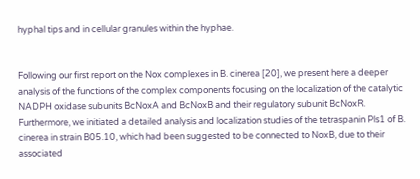hyphal tips and in cellular granules within the hyphae.


Following our first report on the Nox complexes in B. cinerea [20], we present here a deeper analysis of the functions of the complex components focusing on the localization of the catalytic NADPH oxidase subunits BcNoxA and BcNoxB and their regulatory subunit BcNoxR. Furthermore, we initiated a detailed analysis and localization studies of the tetraspanin Pls1 of B. cinerea in strain B05.10, which had been suggested to be connected to NoxB, due to their associated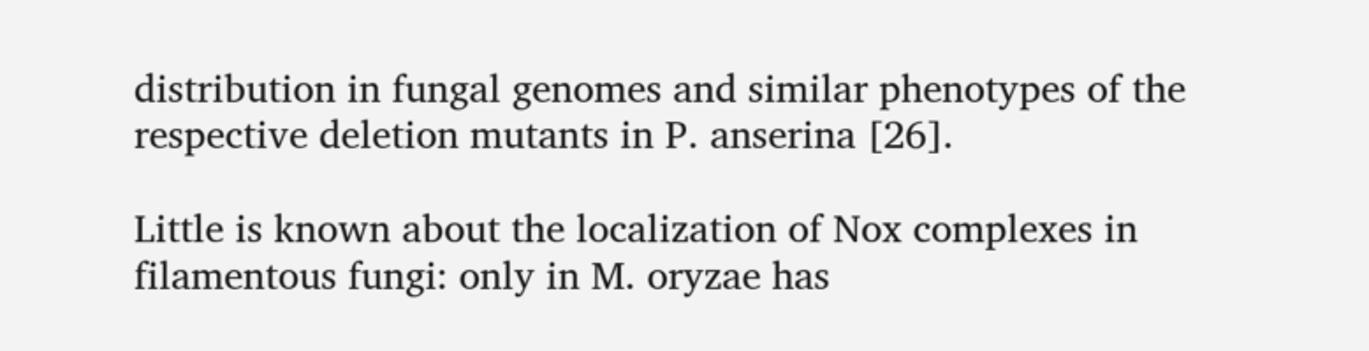distribution in fungal genomes and similar phenotypes of the respective deletion mutants in P. anserina [26].

Little is known about the localization of Nox complexes in filamentous fungi: only in M. oryzae has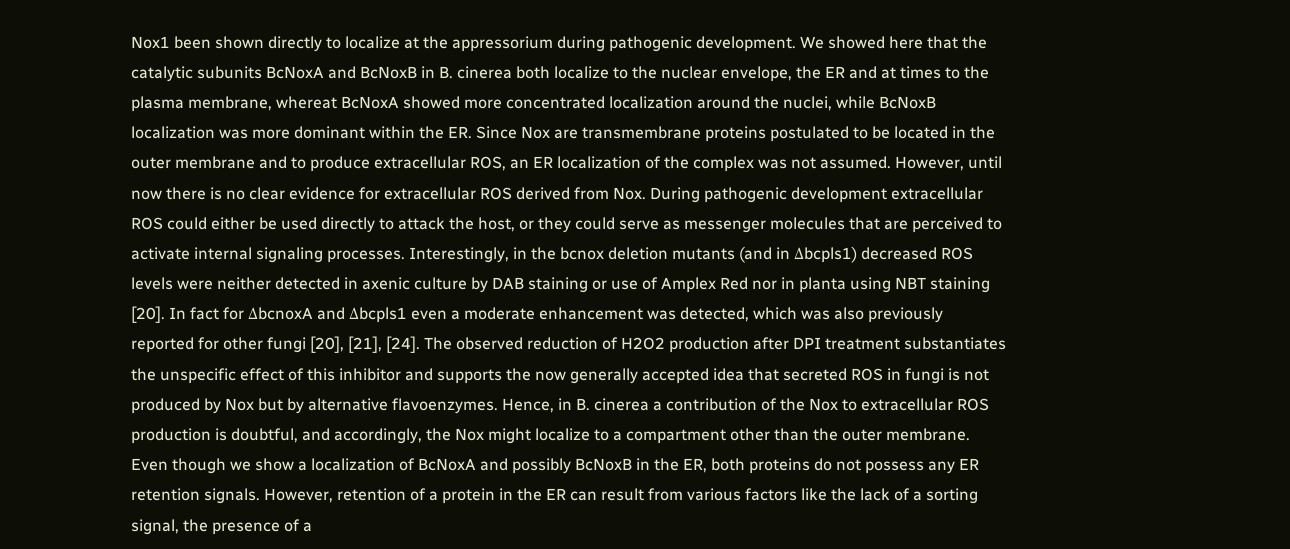Nox1 been shown directly to localize at the appressorium during pathogenic development. We showed here that the catalytic subunits BcNoxA and BcNoxB in B. cinerea both localize to the nuclear envelope, the ER and at times to the plasma membrane, whereat BcNoxA showed more concentrated localization around the nuclei, while BcNoxB localization was more dominant within the ER. Since Nox are transmembrane proteins postulated to be located in the outer membrane and to produce extracellular ROS, an ER localization of the complex was not assumed. However, until now there is no clear evidence for extracellular ROS derived from Nox. During pathogenic development extracellular ROS could either be used directly to attack the host, or they could serve as messenger molecules that are perceived to activate internal signaling processes. Interestingly, in the bcnox deletion mutants (and in Δbcpls1) decreased ROS levels were neither detected in axenic culture by DAB staining or use of Amplex Red nor in planta using NBT staining [20]. In fact for ΔbcnoxA and Δbcpls1 even a moderate enhancement was detected, which was also previously reported for other fungi [20], [21], [24]. The observed reduction of H2O2 production after DPI treatment substantiates the unspecific effect of this inhibitor and supports the now generally accepted idea that secreted ROS in fungi is not produced by Nox but by alternative flavoenzymes. Hence, in B. cinerea a contribution of the Nox to extracellular ROS production is doubtful, and accordingly, the Nox might localize to a compartment other than the outer membrane. Even though we show a localization of BcNoxA and possibly BcNoxB in the ER, both proteins do not possess any ER retention signals. However, retention of a protein in the ER can result from various factors like the lack of a sorting signal, the presence of a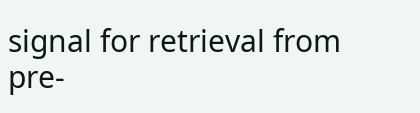signal for retrieval from pre-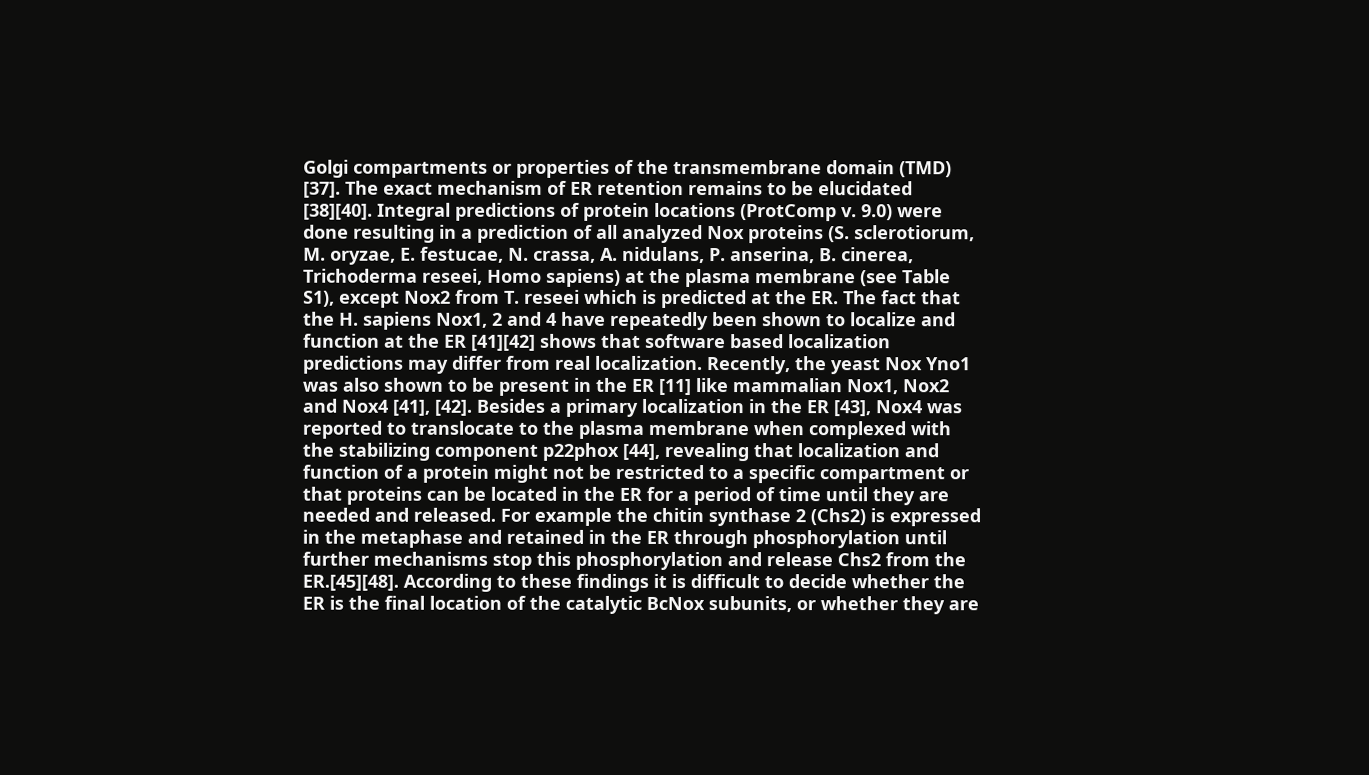Golgi compartments or properties of the transmembrane domain (TMD) [37]. The exact mechanism of ER retention remains to be elucidated [38][40]. Integral predictions of protein locations (ProtComp v. 9.0) were done resulting in a prediction of all analyzed Nox proteins (S. sclerotiorum, M. oryzae, E. festucae, N. crassa, A. nidulans, P. anserina, B. cinerea, Trichoderma reseei, Homo sapiens) at the plasma membrane (see Table S1), except Nox2 from T. reseei which is predicted at the ER. The fact that the H. sapiens Nox1, 2 and 4 have repeatedly been shown to localize and function at the ER [41][42] shows that software based localization predictions may differ from real localization. Recently, the yeast Nox Yno1 was also shown to be present in the ER [11] like mammalian Nox1, Nox2 and Nox4 [41], [42]. Besides a primary localization in the ER [43], Nox4 was reported to translocate to the plasma membrane when complexed with the stabilizing component p22phox [44], revealing that localization and function of a protein might not be restricted to a specific compartment or that proteins can be located in the ER for a period of time until they are needed and released. For example the chitin synthase 2 (Chs2) is expressed in the metaphase and retained in the ER through phosphorylation until further mechanisms stop this phosphorylation and release Chs2 from the ER.[45][48]. According to these findings it is difficult to decide whether the ER is the final location of the catalytic BcNox subunits, or whether they are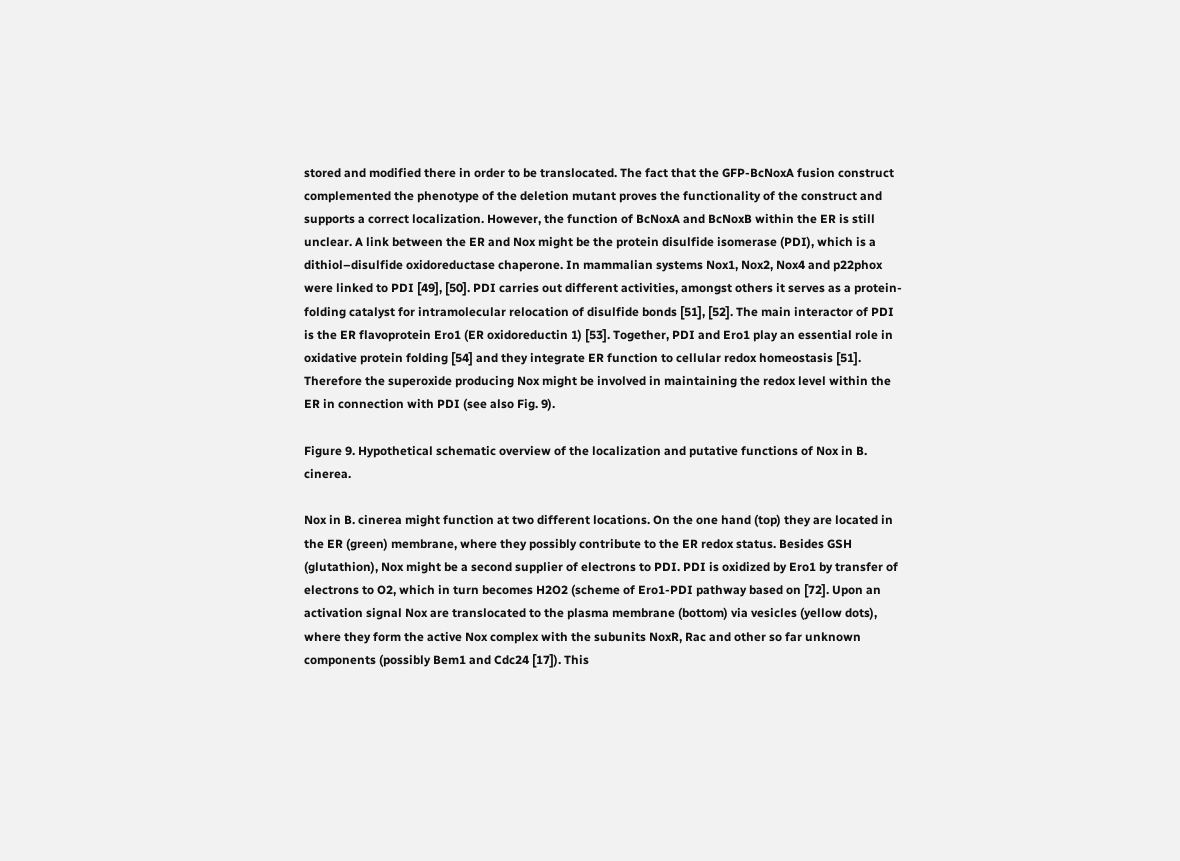stored and modified there in order to be translocated. The fact that the GFP-BcNoxA fusion construct complemented the phenotype of the deletion mutant proves the functionality of the construct and supports a correct localization. However, the function of BcNoxA and BcNoxB within the ER is still unclear. A link between the ER and Nox might be the protein disulfide isomerase (PDI), which is a dithiol–disulfide oxidoreductase chaperone. In mammalian systems Nox1, Nox2, Nox4 and p22phox were linked to PDI [49], [50]. PDI carries out different activities, amongst others it serves as a protein-folding catalyst for intramolecular relocation of disulfide bonds [51], [52]. The main interactor of PDI is the ER flavoprotein Ero1 (ER oxidoreductin 1) [53]. Together, PDI and Ero1 play an essential role in oxidative protein folding [54] and they integrate ER function to cellular redox homeostasis [51]. Therefore the superoxide producing Nox might be involved in maintaining the redox level within the ER in connection with PDI (see also Fig. 9).

Figure 9. Hypothetical schematic overview of the localization and putative functions of Nox in B. cinerea.

Nox in B. cinerea might function at two different locations. On the one hand (top) they are located in the ER (green) membrane, where they possibly contribute to the ER redox status. Besides GSH (glutathion), Nox might be a second supplier of electrons to PDI. PDI is oxidized by Ero1 by transfer of electrons to O2, which in turn becomes H2O2 (scheme of Ero1-PDI pathway based on [72]. Upon an activation signal Nox are translocated to the plasma membrane (bottom) via vesicles (yellow dots), where they form the active Nox complex with the subunits NoxR, Rac and other so far unknown components (possibly Bem1 and Cdc24 [17]). This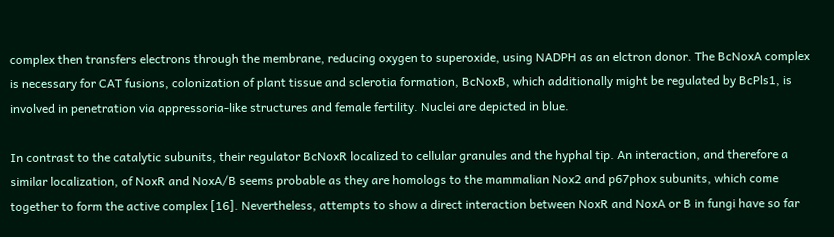complex then transfers electrons through the membrane, reducing oxygen to superoxide, using NADPH as an elctron donor. The BcNoxA complex is necessary for CAT fusions, colonization of plant tissue and sclerotia formation, BcNoxB, which additionally might be regulated by BcPls1, is involved in penetration via appressoria-like structures and female fertility. Nuclei are depicted in blue.

In contrast to the catalytic subunits, their regulator BcNoxR localized to cellular granules and the hyphal tip. An interaction, and therefore a similar localization, of NoxR and NoxA/B seems probable as they are homologs to the mammalian Nox2 and p67phox subunits, which come together to form the active complex [16]. Nevertheless, attempts to show a direct interaction between NoxR and NoxA or B in fungi have so far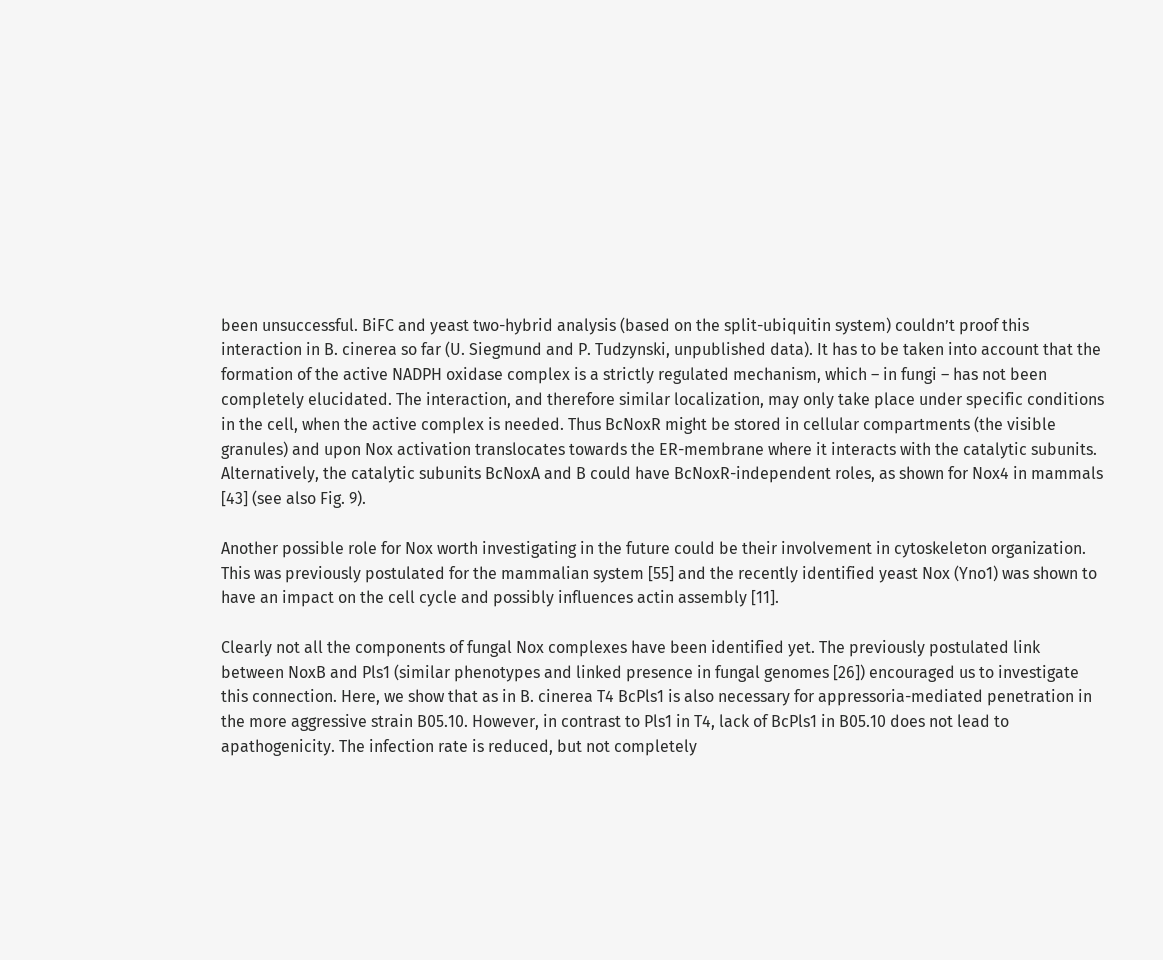been unsuccessful. BiFC and yeast two-hybrid analysis (based on the split-ubiquitin system) couldn’t proof this interaction in B. cinerea so far (U. Siegmund and P. Tudzynski, unpublished data). It has to be taken into account that the formation of the active NADPH oxidase complex is a strictly regulated mechanism, which – in fungi – has not been completely elucidated. The interaction, and therefore similar localization, may only take place under specific conditions in the cell, when the active complex is needed. Thus BcNoxR might be stored in cellular compartments (the visible granules) and upon Nox activation translocates towards the ER-membrane where it interacts with the catalytic subunits. Alternatively, the catalytic subunits BcNoxA and B could have BcNoxR-independent roles, as shown for Nox4 in mammals [43] (see also Fig. 9).

Another possible role for Nox worth investigating in the future could be their involvement in cytoskeleton organization. This was previously postulated for the mammalian system [55] and the recently identified yeast Nox (Yno1) was shown to have an impact on the cell cycle and possibly influences actin assembly [11].

Clearly not all the components of fungal Nox complexes have been identified yet. The previously postulated link between NoxB and Pls1 (similar phenotypes and linked presence in fungal genomes [26]) encouraged us to investigate this connection. Here, we show that as in B. cinerea T4 BcPls1 is also necessary for appressoria-mediated penetration in the more aggressive strain B05.10. However, in contrast to Pls1 in T4, lack of BcPls1 in B05.10 does not lead to apathogenicity. The infection rate is reduced, but not completely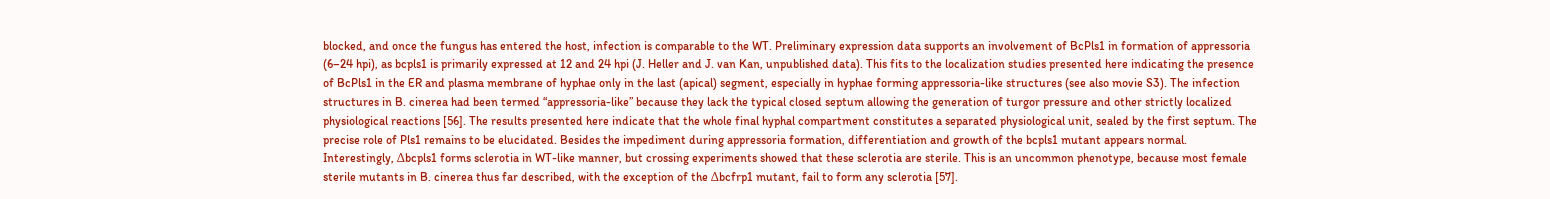blocked, and once the fungus has entered the host, infection is comparable to the WT. Preliminary expression data supports an involvement of BcPls1 in formation of appressoria (6–24 hpi), as bcpls1 is primarily expressed at 12 and 24 hpi (J. Heller and J. van Kan, unpublished data). This fits to the localization studies presented here indicating the presence of BcPls1 in the ER and plasma membrane of hyphae only in the last (apical) segment, especially in hyphae forming appressoria-like structures (see also movie S3). The infection structures in B. cinerea had been termed “appressoria-like” because they lack the typical closed septum allowing the generation of turgor pressure and other strictly localized physiological reactions [56]. The results presented here indicate that the whole final hyphal compartment constitutes a separated physiological unit, sealed by the first septum. The precise role of Pls1 remains to be elucidated. Besides the impediment during appressoria formation, differentiation and growth of the bcpls1 mutant appears normal. Interestingly, Δbcpls1 forms sclerotia in WT-like manner, but crossing experiments showed that these sclerotia are sterile. This is an uncommon phenotype, because most female sterile mutants in B. cinerea thus far described, with the exception of the Δbcfrp1 mutant, fail to form any sclerotia [57].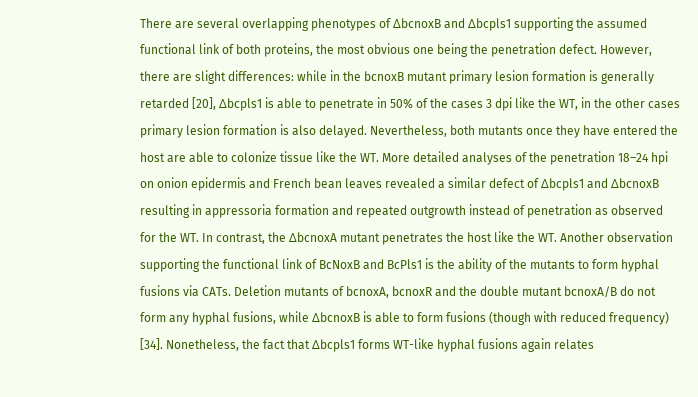There are several overlapping phenotypes of ΔbcnoxB and Δbcpls1 supporting the assumed functional link of both proteins, the most obvious one being the penetration defect. However, there are slight differences: while in the bcnoxB mutant primary lesion formation is generally retarded [20], Δbcpls1 is able to penetrate in 50% of the cases 3 dpi like the WT, in the other cases primary lesion formation is also delayed. Nevertheless, both mutants once they have entered the host are able to colonize tissue like the WT. More detailed analyses of the penetration 18–24 hpi on onion epidermis and French bean leaves revealed a similar defect of Δbcpls1 and ΔbcnoxB resulting in appressoria formation and repeated outgrowth instead of penetration as observed for the WT. In contrast, the ΔbcnoxA mutant penetrates the host like the WT. Another observation supporting the functional link of BcNoxB and BcPls1 is the ability of the mutants to form hyphal fusions via CATs. Deletion mutants of bcnoxA, bcnoxR and the double mutant bcnoxA/B do not form any hyphal fusions, while ΔbcnoxB is able to form fusions (though with reduced frequency) [34]. Nonetheless, the fact that Δbcpls1 forms WT-like hyphal fusions again relates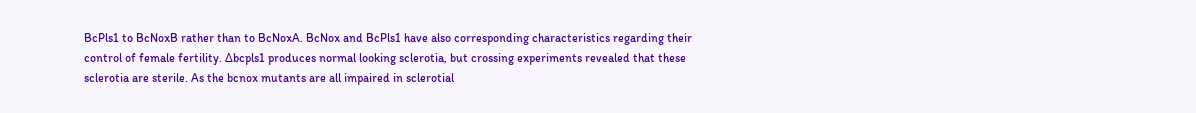BcPls1 to BcNoxB rather than to BcNoxA. BcNox and BcPls1 have also corresponding characteristics regarding their control of female fertility. Δbcpls1 produces normal looking sclerotia, but crossing experiments revealed that these sclerotia are sterile. As the bcnox mutants are all impaired in sclerotial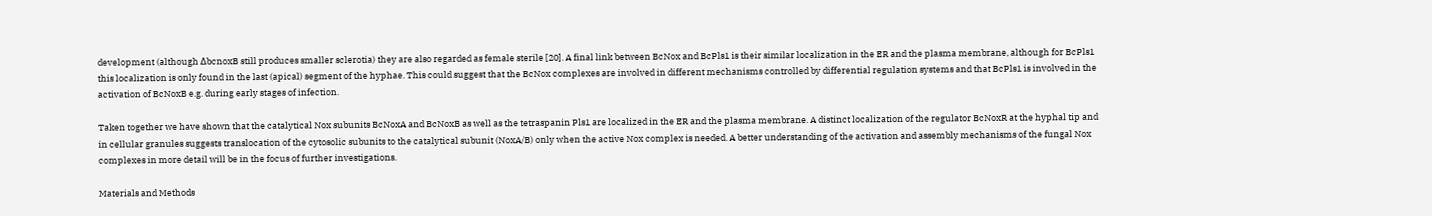development (although ΔbcnoxB still produces smaller sclerotia) they are also regarded as female sterile [20]. A final link between BcNox and BcPls1 is their similar localization in the ER and the plasma membrane, although for BcPls1 this localization is only found in the last (apical) segment of the hyphae. This could suggest that the BcNox complexes are involved in different mechanisms controlled by differential regulation systems and that BcPls1 is involved in the activation of BcNoxB e.g. during early stages of infection.

Taken together we have shown that the catalytical Nox subunits BcNoxA and BcNoxB as well as the tetraspanin Pls1 are localized in the ER and the plasma membrane. A distinct localization of the regulator BcNoxR at the hyphal tip and in cellular granules suggests translocation of the cytosolic subunits to the catalytical subunit (NoxA/B) only when the active Nox complex is needed. A better understanding of the activation and assembly mechanisms of the fungal Nox complexes in more detail will be in the focus of further investigations.

Materials and Methods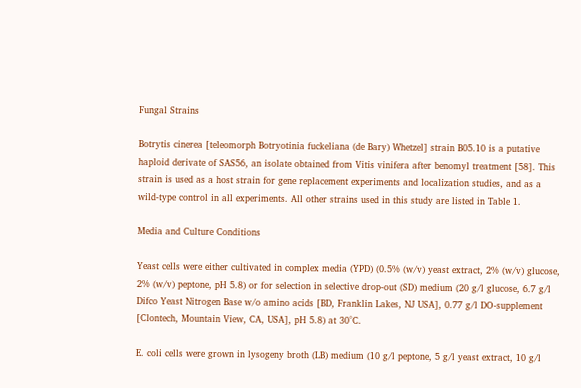Fungal Strains

Botrytis cinerea [teleomorph Botryotinia fuckeliana (de Bary) Whetzel] strain B05.10 is a putative haploid derivate of SAS56, an isolate obtained from Vitis vinifera after benomyl treatment [58]. This strain is used as a host strain for gene replacement experiments and localization studies, and as a wild-type control in all experiments. All other strains used in this study are listed in Table 1.

Media and Culture Conditions

Yeast cells were either cultivated in complex media (YPD) (0.5% (w/v) yeast extract, 2% (w/v) glucose, 2% (w/v) peptone, pH 5.8) or for selection in selective drop-out (SD) medium (20 g/l glucose, 6.7 g/l Difco Yeast Nitrogen Base w/o amino acids [BD, Franklin Lakes, NJ USA], 0.77 g/l DO-supplement [Clontech, Mountain View, CA, USA], pH 5.8) at 30°C.

E. coli cells were grown in lysogeny broth (LB) medium (10 g/l peptone, 5 g/l yeast extract, 10 g/l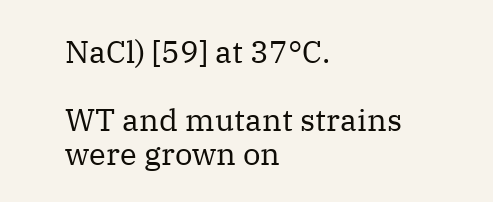NaCl) [59] at 37°C.

WT and mutant strains were grown on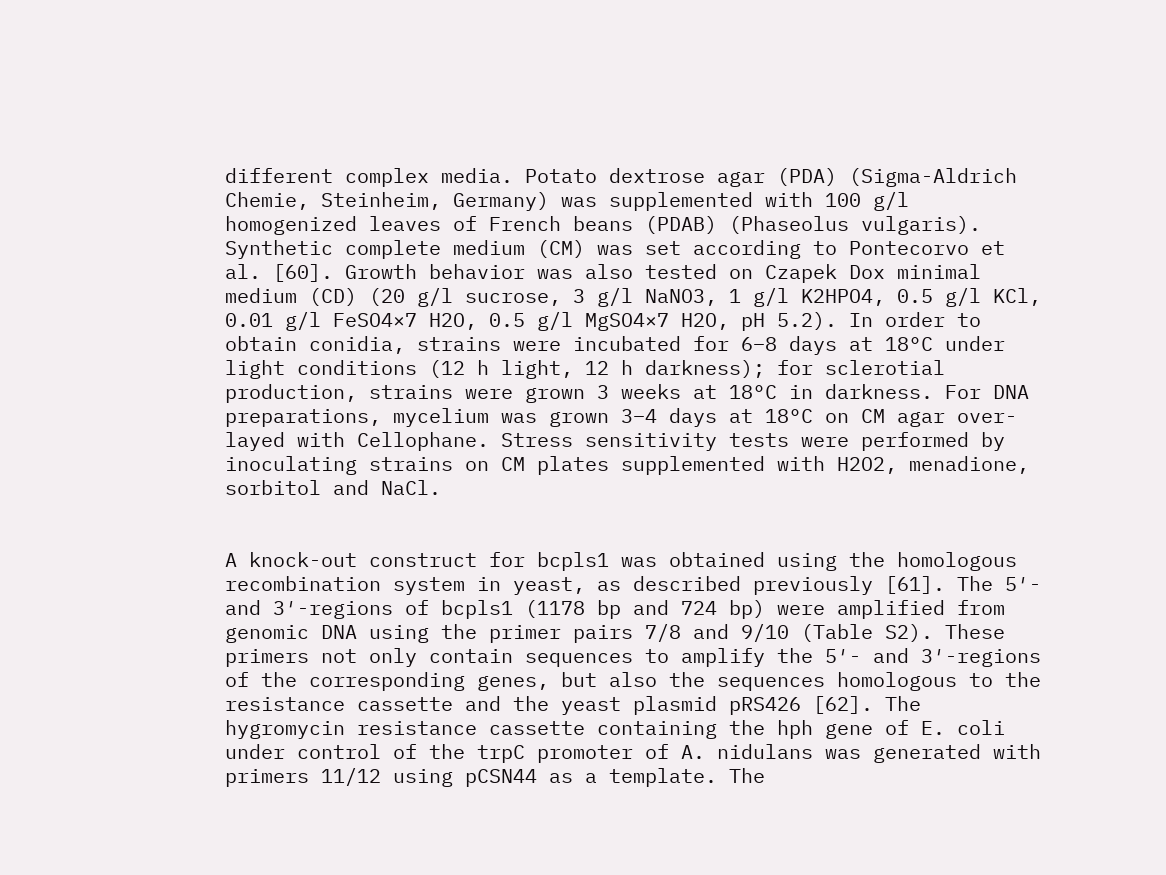different complex media. Potato dextrose agar (PDA) (Sigma-Aldrich Chemie, Steinheim, Germany) was supplemented with 100 g/l homogenized leaves of French beans (PDAB) (Phaseolus vulgaris). Synthetic complete medium (CM) was set according to Pontecorvo et al. [60]. Growth behavior was also tested on Czapek Dox minimal medium (CD) (20 g/l sucrose, 3 g/l NaNO3, 1 g/l K2HPO4, 0.5 g/l KCl, 0.01 g/l FeSO4×7 H2O, 0.5 g/l MgSO4×7 H2O, pH 5.2). In order to obtain conidia, strains were incubated for 6–8 days at 18°C under light conditions (12 h light, 12 h darkness); for sclerotial production, strains were grown 3 weeks at 18°C in darkness. For DNA preparations, mycelium was grown 3–4 days at 18°C on CM agar over-layed with Cellophane. Stress sensitivity tests were performed by inoculating strains on CM plates supplemented with H2O2, menadione, sorbitol and NaCl.


A knock-out construct for bcpls1 was obtained using the homologous recombination system in yeast, as described previously [61]. The 5′- and 3′-regions of bcpls1 (1178 bp and 724 bp) were amplified from genomic DNA using the primer pairs 7/8 and 9/10 (Table S2). These primers not only contain sequences to amplify the 5′- and 3′-regions of the corresponding genes, but also the sequences homologous to the resistance cassette and the yeast plasmid pRS426 [62]. The hygromycin resistance cassette containing the hph gene of E. coli under control of the trpC promoter of A. nidulans was generated with primers 11/12 using pCSN44 as a template. The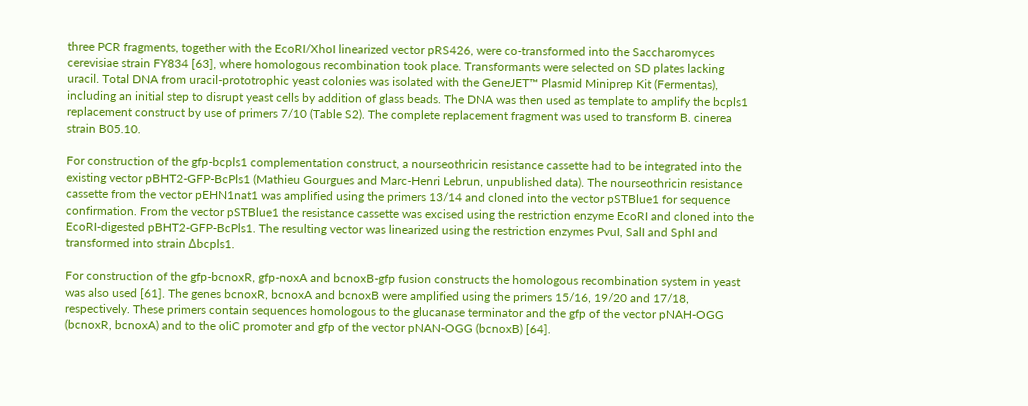three PCR fragments, together with the EcoRI/XhoI linearized vector pRS426, were co-transformed into the Saccharomyces cerevisiae strain FY834 [63], where homologous recombination took place. Transformants were selected on SD plates lacking uracil. Total DNA from uracil-prototrophic yeast colonies was isolated with the GeneJET™ Plasmid Miniprep Kit (Fermentas), including an initial step to disrupt yeast cells by addition of glass beads. The DNA was then used as template to amplify the bcpls1 replacement construct by use of primers 7/10 (Table S2). The complete replacement fragment was used to transform B. cinerea strain B05.10.

For construction of the gfp-bcpls1 complementation construct, a nourseothricin resistance cassette had to be integrated into the existing vector pBHT2-GFP-BcPls1 (Mathieu Gourgues and Marc-Henri Lebrun, unpublished data). The nourseothricin resistance cassette from the vector pEHN1nat1 was amplified using the primers 13/14 and cloned into the vector pSTBlue1 for sequence confirmation. From the vector pSTBlue1 the resistance cassette was excised using the restriction enzyme EcoRI and cloned into the EcoRI-digested pBHT2-GFP-BcPls1. The resulting vector was linearized using the restriction enzymes PvuI, SalI and SphI and transformed into strain Δbcpls1.

For construction of the gfp-bcnoxR, gfp-noxA and bcnoxB-gfp fusion constructs the homologous recombination system in yeast was also used [61]. The genes bcnoxR, bcnoxA and bcnoxB were amplified using the primers 15/16, 19/20 and 17/18, respectively. These primers contain sequences homologous to the glucanase terminator and the gfp of the vector pNAH-OGG (bcnoxR, bcnoxA) and to the oliC promoter and gfp of the vector pNAN-OGG (bcnoxB) [64].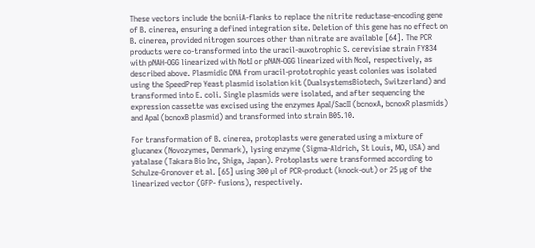These vectors include the bcniiA-flanks to replace the nitrite reductase-encoding gene of B. cinerea, ensuring a defined integration site. Deletion of this gene has no effect on B. cinerea, provided nitrogen sources other than nitrate are available [64]. The PCR products were co-transformed into the uracil-auxotrophic S. cerevisiae strain FY834 with pNAH-OGG linearized with NotI or pNAN-OGG linearized with NcoI, respectively, as described above. Plasmidic DNA from uracil-prototrophic yeast colonies was isolated using the SpeedPrep Yeast plasmid isolation kit (DualsystemsBiotech, Switzerland) and transformed into E. coli. Single plasmids were isolated, and after sequencing the expression cassette was excised using the enzymes ApaI/SacII (bcnoxA, bcnoxR plasmids) and ApaI (bcnoxB plasmid) and transformed into strain B05.10.

For transformation of B. cinerea, protoplasts were generated using a mixture of glucanex (Novozymes, Denmark), lysing enzyme (Sigma-Aldrich, St Louis, MO, USA) and yatalase (Takara Bio Inc, Shiga, Japan). Protoplasts were transformed according to Schulze-Gronover et al. [65] using 300 µl of PCR-product (knock-out) or 25 µg of the linearized vector (GFP- fusions), respectively.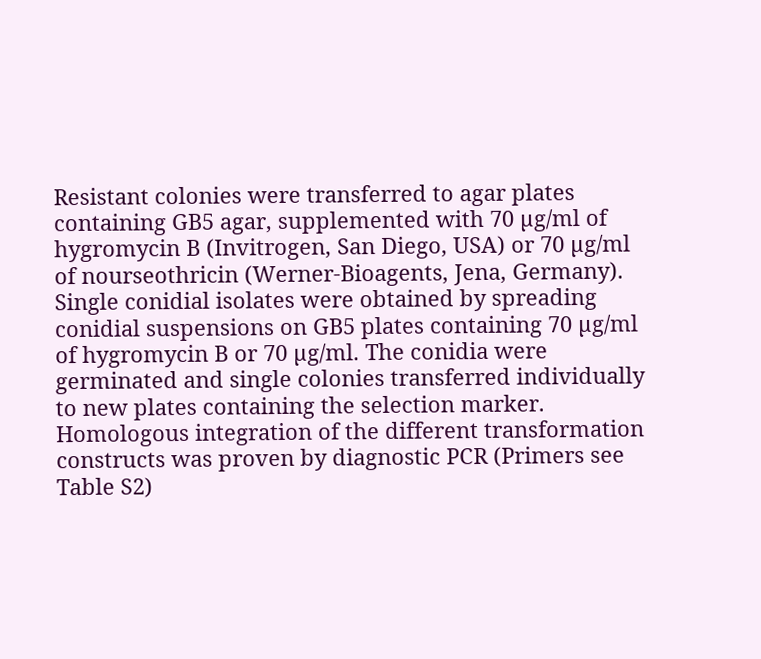Resistant colonies were transferred to agar plates containing GB5 agar, supplemented with 70 µg/ml of hygromycin B (Invitrogen, San Diego, USA) or 70 µg/ml of nourseothricin (Werner-Bioagents, Jena, Germany). Single conidial isolates were obtained by spreading conidial suspensions on GB5 plates containing 70 µg/ml of hygromycin B or 70 µg/ml. The conidia were germinated and single colonies transferred individually to new plates containing the selection marker. Homologous integration of the different transformation constructs was proven by diagnostic PCR (Primers see Table S2)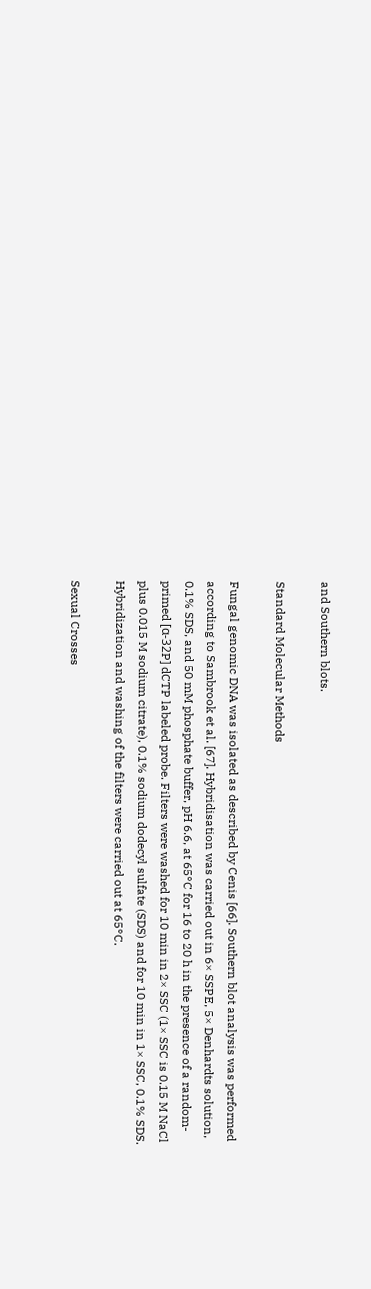and Southern blots.

Standard Molecular Methods

Fungal genomic DNA was isolated as described by Cenis [66]. Southern blot analysis was performed according to Sambrook et al. [67]. Hybridisation was carried out in 6× SSPE, 5× Denhardts solution, 0.1% SDS, and 50 mM phosphate buffer, pH 6.6, at 65°C for 16 to 20 h in the presence of a random-primed [α-32P] dCTP labeled probe. Filters were washed for 10 min in 2× SSC (1× SSC is 0.15 M NaCl plus 0.015 M sodium citrate), 0.1% sodium dodecyl sulfate (SDS) and for 10 min in 1× SSC, 0.1% SDS. Hybridization and washing of the filters were carried out at 65°C.

Sexual Crosses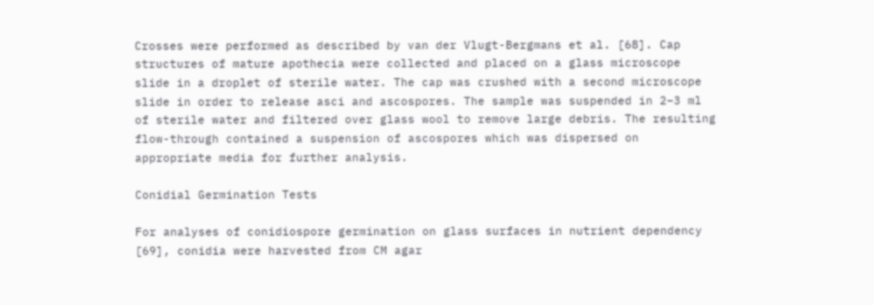Crosses were performed as described by van der Vlugt-Bergmans et al. [68]. Cap structures of mature apothecia were collected and placed on a glass microscope slide in a droplet of sterile water. The cap was crushed with a second microscope slide in order to release asci and ascospores. The sample was suspended in 2–3 ml of sterile water and filtered over glass wool to remove large debris. The resulting flow-through contained a suspension of ascospores which was dispersed on appropriate media for further analysis.

Conidial Germination Tests

For analyses of conidiospore germination on glass surfaces in nutrient dependency [69], conidia were harvested from CM agar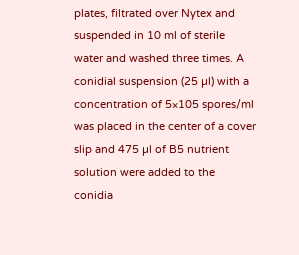plates, filtrated over Nytex and suspended in 10 ml of sterile water and washed three times. A conidial suspension (25 µl) with a concentration of 5×105 spores/ml was placed in the center of a cover slip and 475 µl of B5 nutrient solution were added to the conidia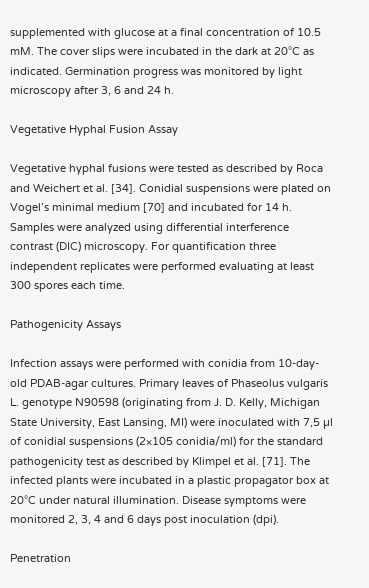supplemented with glucose at a final concentration of 10.5 mM. The cover slips were incubated in the dark at 20°C as indicated. Germination progress was monitored by light microscopy after 3, 6 and 24 h.

Vegetative Hyphal Fusion Assay

Vegetative hyphal fusions were tested as described by Roca and Weichert et al. [34]. Conidial suspensions were plated on Vogel’s minimal medium [70] and incubated for 14 h. Samples were analyzed using differential interference contrast (DIC) microscopy. For quantification three independent replicates were performed evaluating at least 300 spores each time.

Pathogenicity Assays

Infection assays were performed with conidia from 10-day-old PDAB-agar cultures. Primary leaves of Phaseolus vulgaris L. genotype N90598 (originating from J. D. Kelly, Michigan State University, East Lansing, MI) were inoculated with 7,5 µl of conidial suspensions (2×105 conidia/ml) for the standard pathogenicity test as described by Klimpel et al. [71]. The infected plants were incubated in a plastic propagator box at 20°C under natural illumination. Disease symptoms were monitored 2, 3, 4 and 6 days post inoculation (dpi).

Penetration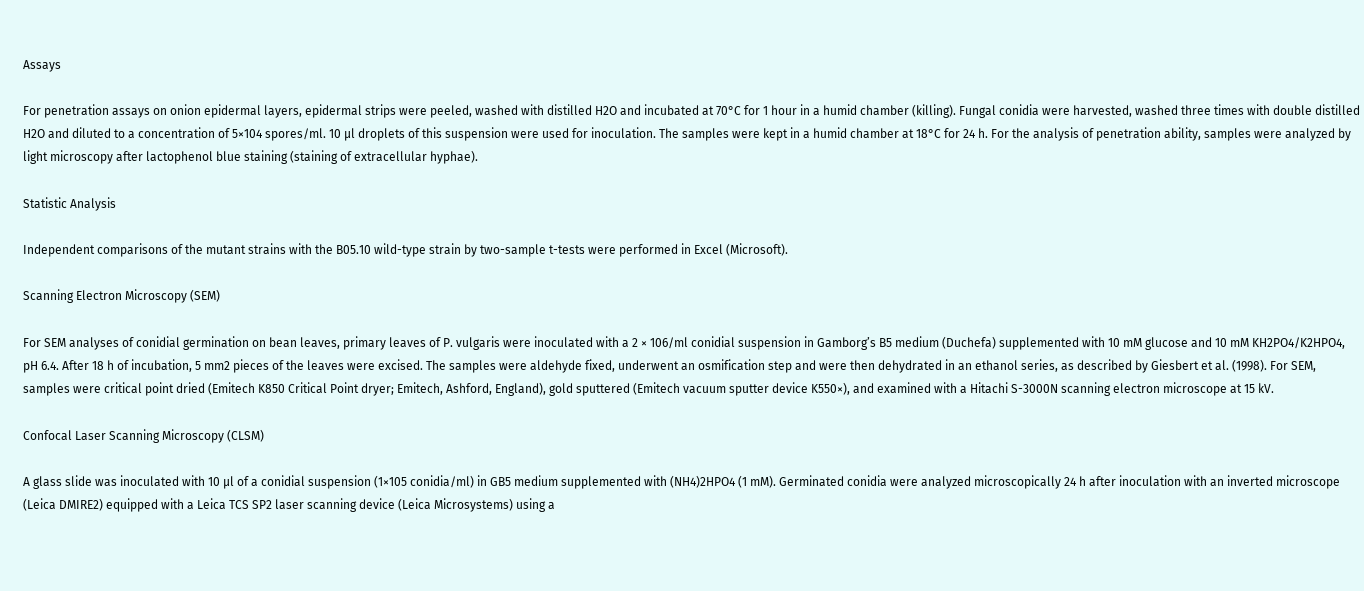Assays

For penetration assays on onion epidermal layers, epidermal strips were peeled, washed with distilled H2O and incubated at 70°C for 1 hour in a humid chamber (killing). Fungal conidia were harvested, washed three times with double distilled H2O and diluted to a concentration of 5×104 spores/ml. 10 µl droplets of this suspension were used for inoculation. The samples were kept in a humid chamber at 18°C for 24 h. For the analysis of penetration ability, samples were analyzed by light microscopy after lactophenol blue staining (staining of extracellular hyphae).

Statistic Analysis

Independent comparisons of the mutant strains with the B05.10 wild-type strain by two-sample t-tests were performed in Excel (Microsoft).

Scanning Electron Microscopy (SEM)

For SEM analyses of conidial germination on bean leaves, primary leaves of P. vulgaris were inoculated with a 2 × 106/ml conidial suspension in Gamborg’s B5 medium (Duchefa) supplemented with 10 mM glucose and 10 mM KH2PO4/K2HPO4, pH 6.4. After 18 h of incubation, 5 mm2 pieces of the leaves were excised. The samples were aldehyde fixed, underwent an osmification step and were then dehydrated in an ethanol series, as described by Giesbert et al. (1998). For SEM, samples were critical point dried (Emitech K850 Critical Point dryer; Emitech, Ashford, England), gold sputtered (Emitech vacuum sputter device K550×), and examined with a Hitachi S-3000N scanning electron microscope at 15 kV.

Confocal Laser Scanning Microscopy (CLSM)

A glass slide was inoculated with 10 µl of a conidial suspension (1×105 conidia/ml) in GB5 medium supplemented with (NH4)2HPO4 (1 mM). Germinated conidia were analyzed microscopically 24 h after inoculation with an inverted microscope (Leica DMIRE2) equipped with a Leica TCS SP2 laser scanning device (Leica Microsystems) using a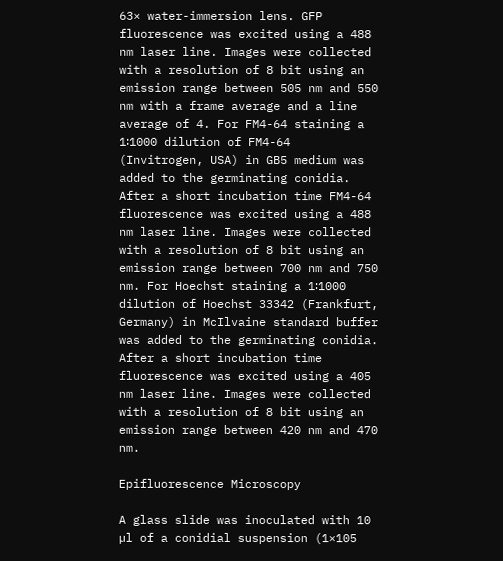63× water-immersion lens. GFP fluorescence was excited using a 488 nm laser line. Images were collected with a resolution of 8 bit using an emission range between 505 nm and 550 nm with a frame average and a line average of 4. For FM4-64 staining a 1∶1000 dilution of FM4-64 (Invitrogen, USA) in GB5 medium was added to the germinating conidia. After a short incubation time FM4-64 fluorescence was excited using a 488 nm laser line. Images were collected with a resolution of 8 bit using an emission range between 700 nm and 750 nm. For Hoechst staining a 1∶1000 dilution of Hoechst 33342 (Frankfurt, Germany) in McIlvaine standard buffer was added to the germinating conidia. After a short incubation time fluorescence was excited using a 405 nm laser line. Images were collected with a resolution of 8 bit using an emission range between 420 nm and 470 nm.

Epifluorescence Microscopy

A glass slide was inoculated with 10 µl of a conidial suspension (1×105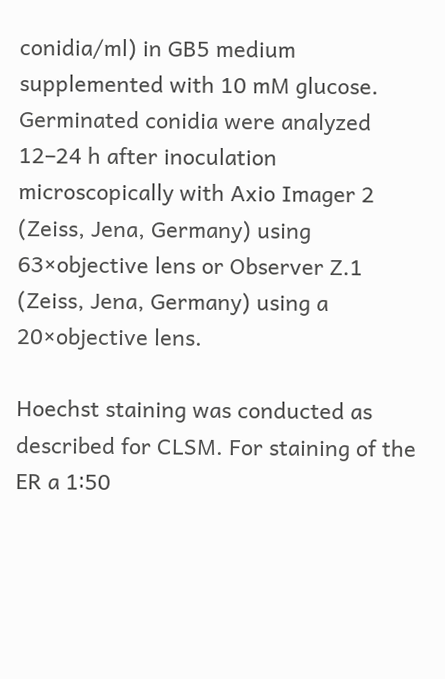conidia/ml) in GB5 medium supplemented with 10 mM glucose. Germinated conidia were analyzed 12–24 h after inoculation microscopically with Axio Imager 2 (Zeiss, Jena, Germany) using 63×objective lens or Observer Z.1 (Zeiss, Jena, Germany) using a 20×objective lens.

Hoechst staining was conducted as described for CLSM. For staining of the ER a 1∶50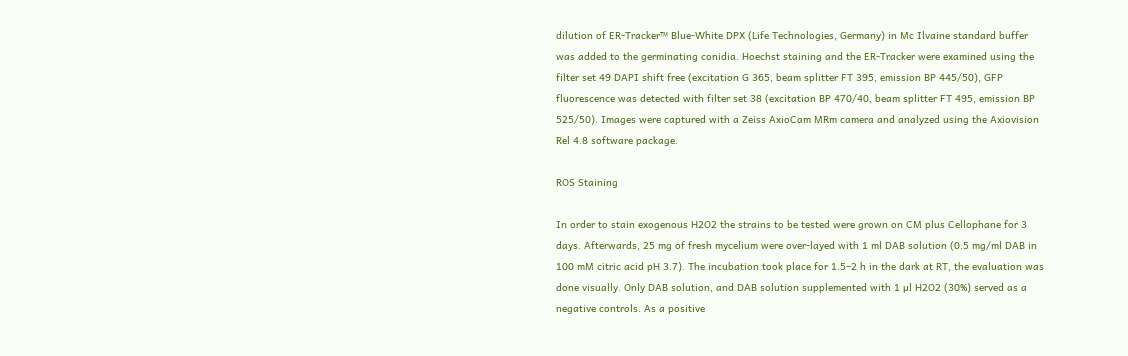dilution of ER-Tracker™ Blue-White DPX (Life Technologies, Germany) in Mc Ilvaine standard buffer was added to the germinating conidia. Hoechst staining and the ER-Tracker were examined using the filter set 49 DAPI shift free (excitation G 365, beam splitter FT 395, emission BP 445/50), GFP fluorescence was detected with filter set 38 (excitation BP 470/40, beam splitter FT 495, emission BP 525/50). Images were captured with a Zeiss AxioCam MRm camera and analyzed using the Axiovision Rel 4.8 software package.

ROS Staining

In order to stain exogenous H2O2 the strains to be tested were grown on CM plus Cellophane for 3 days. Afterwards, 25 mg of fresh mycelium were over-layed with 1 ml DAB solution (0.5 mg/ml DAB in 100 mM citric acid pH 3.7). The incubation took place for 1.5–2 h in the dark at RT, the evaluation was done visually. Only DAB solution, and DAB solution supplemented with 1 µl H2O2 (30%) served as a negative controls. As a positive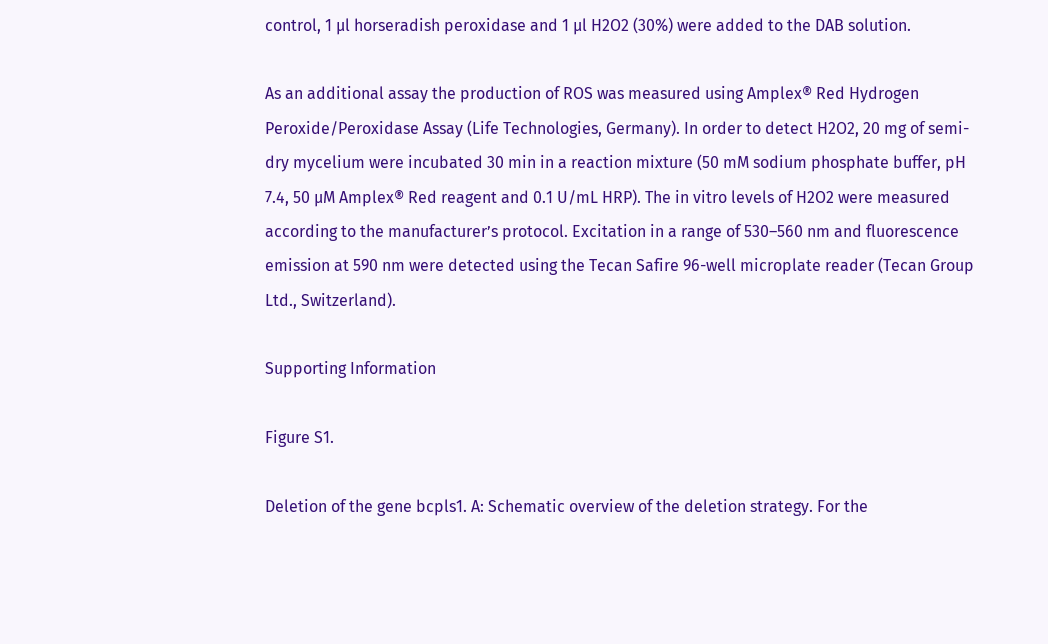control, 1 µl horseradish peroxidase and 1 µl H2O2 (30%) were added to the DAB solution.

As an additional assay the production of ROS was measured using Amplex® Red Hydrogen Peroxide/Peroxidase Assay (Life Technologies, Germany). In order to detect H2O2, 20 mg of semi-dry mycelium were incubated 30 min in a reaction mixture (50 mM sodium phosphate buffer, pH 7.4, 50 µM Amplex® Red reagent and 0.1 U/mL HRP). The in vitro levels of H2O2 were measured according to the manufacturer’s protocol. Excitation in a range of 530–560 nm and fluorescence emission at 590 nm were detected using the Tecan Safire 96-well microplate reader (Tecan Group Ltd., Switzerland).

Supporting Information

Figure S1.

Deletion of the gene bcpls1. A: Schematic overview of the deletion strategy. For the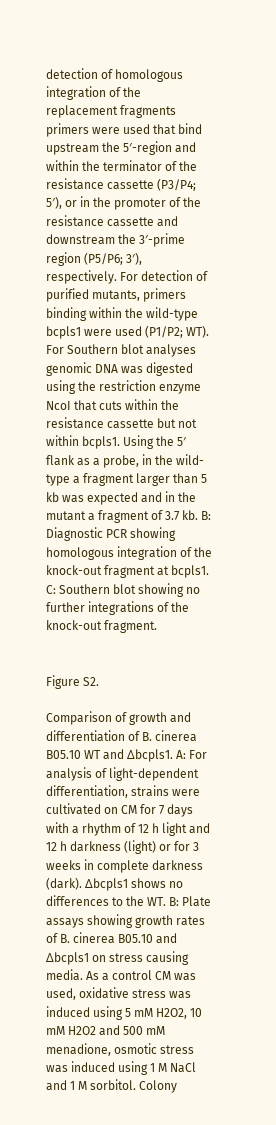detection of homologous integration of the replacement fragments primers were used that bind upstream the 5′-region and within the terminator of the resistance cassette (P3/P4; 5′), or in the promoter of the resistance cassette and downstream the 3′-prime region (P5/P6; 3′), respectively. For detection of purified mutants, primers binding within the wild-type bcpls1 were used (P1/P2; WT). For Southern blot analyses genomic DNA was digested using the restriction enzyme NcoI that cuts within the resistance cassette but not within bcpls1. Using the 5′ flank as a probe, in the wild-type a fragment larger than 5 kb was expected and in the mutant a fragment of 3.7 kb. B: Diagnostic PCR showing homologous integration of the knock-out fragment at bcpls1. C: Southern blot showing no further integrations of the knock-out fragment.


Figure S2.

Comparison of growth and differentiation of B. cinerea B05.10 WT and Δbcpls1. A: For analysis of light-dependent differentiation, strains were cultivated on CM for 7 days with a rhythm of 12 h light and 12 h darkness (light) or for 3 weeks in complete darkness (dark). Δbcpls1 shows no differences to the WT. B: Plate assays showing growth rates of B. cinerea B05.10 and Δbcpls1 on stress causing media. As a control CM was used, oxidative stress was induced using 5 mM H2O2, 10 mM H2O2 and 500 mM menadione, osmotic stress was induced using 1 M NaCl and 1 M sorbitol. Colony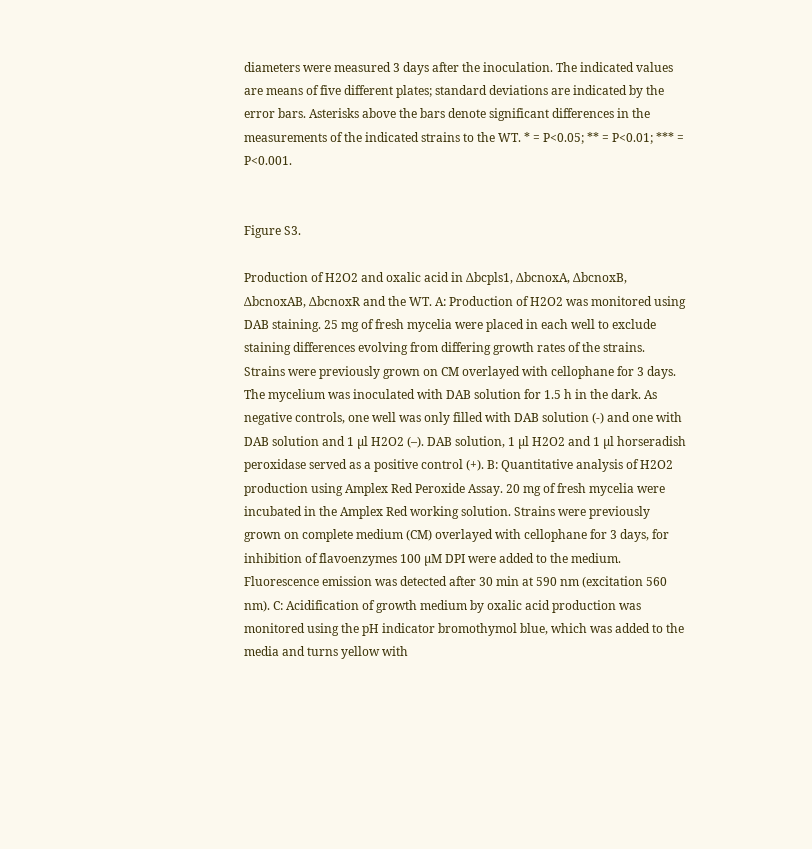diameters were measured 3 days after the inoculation. The indicated values are means of five different plates; standard deviations are indicated by the error bars. Asterisks above the bars denote significant differences in the measurements of the indicated strains to the WT. * = P<0.05; ** = P<0.01; *** = P<0.001.


Figure S3.

Production of H2O2 and oxalic acid in Δbcpls1, ΔbcnoxA, ΔbcnoxB, ΔbcnoxAB, ΔbcnoxR and the WT. A: Production of H2O2 was monitored using DAB staining. 25 mg of fresh mycelia were placed in each well to exclude staining differences evolving from differing growth rates of the strains. Strains were previously grown on CM overlayed with cellophane for 3 days. The mycelium was inoculated with DAB solution for 1.5 h in the dark. As negative controls, one well was only filled with DAB solution (-) and one with DAB solution and 1 µl H2O2 (–). DAB solution, 1 µl H2O2 and 1 µl horseradish peroxidase served as a positive control (+). B: Quantitative analysis of H2O2 production using Amplex Red Peroxide Assay. 20 mg of fresh mycelia were incubated in the Amplex Red working solution. Strains were previously grown on complete medium (CM) overlayed with cellophane for 3 days, for inhibition of flavoenzymes 100 µM DPI were added to the medium. Fluorescence emission was detected after 30 min at 590 nm (excitation 560 nm). C: Acidification of growth medium by oxalic acid production was monitored using the pH indicator bromothymol blue, which was added to the media and turns yellow with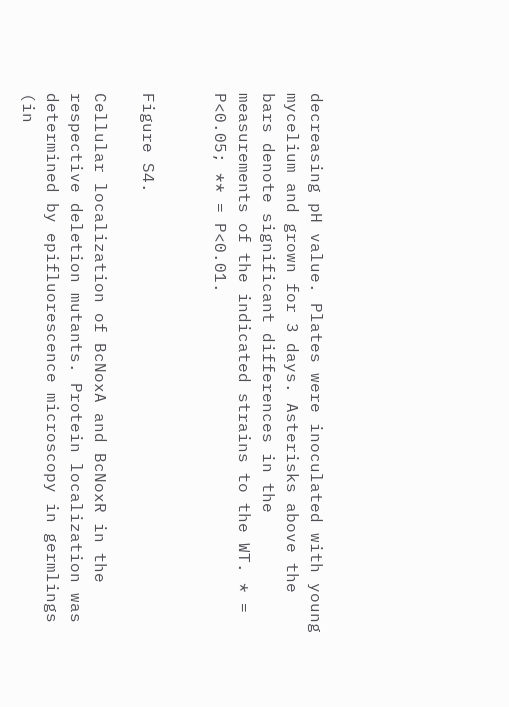decreasing pH value. Plates were inoculated with young mycelium and grown for 3 days. Asterisks above the bars denote significant differences in the measurements of the indicated strains to the WT. * = P<0.05; ** = P<0.01.


Figure S4.

Cellular localization of BcNoxA and BcNoxR in the respective deletion mutants. Protein localization was determined by epifluorescence microscopy in germlings (in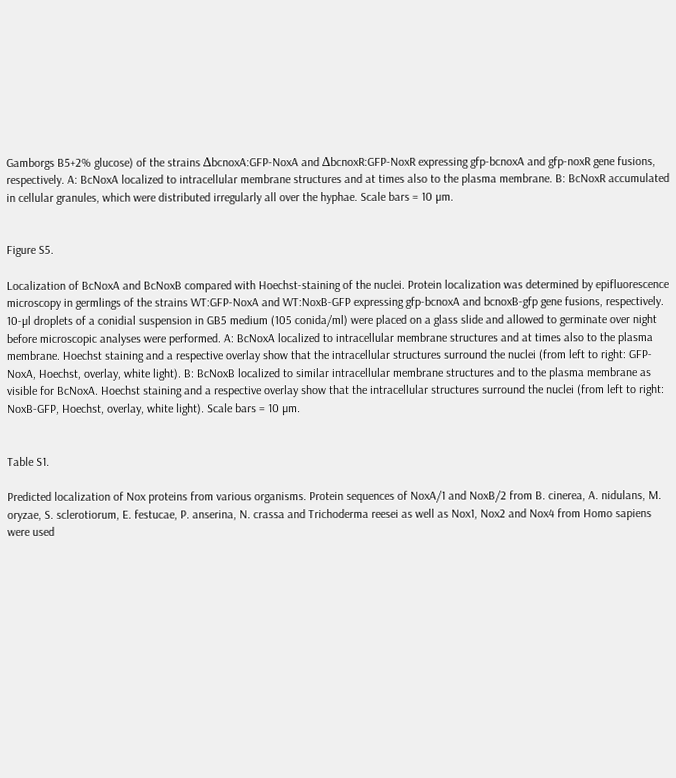Gamborgs B5+2% glucose) of the strains ΔbcnoxA:GFP-NoxA and ΔbcnoxR:GFP-NoxR expressing gfp-bcnoxA and gfp-noxR gene fusions, respectively. A: BcNoxA localized to intracellular membrane structures and at times also to the plasma membrane. B: BcNoxR accumulated in cellular granules, which were distributed irregularly all over the hyphae. Scale bars = 10 µm.


Figure S5.

Localization of BcNoxA and BcNoxB compared with Hoechst-staining of the nuclei. Protein localization was determined by epifluorescence microscopy in germlings of the strains WT:GFP-NoxA and WT:NoxB-GFP expressing gfp-bcnoxA and bcnoxB-gfp gene fusions, respectively. 10-µl droplets of a conidial suspension in GB5 medium (105 conida/ml) were placed on a glass slide and allowed to germinate over night before microscopic analyses were performed. A: BcNoxA localized to intracellular membrane structures and at times also to the plasma membrane. Hoechst staining and a respective overlay show that the intracellular structures surround the nuclei (from left to right: GFP-NoxA, Hoechst, overlay, white light). B: BcNoxB localized to similar intracellular membrane structures and to the plasma membrane as visible for BcNoxA. Hoechst staining and a respective overlay show that the intracellular structures surround the nuclei (from left to right: NoxB-GFP, Hoechst, overlay, white light). Scale bars = 10 µm.


Table S1.

Predicted localization of Nox proteins from various organisms. Protein sequences of NoxA/1 and NoxB/2 from B. cinerea, A. nidulans, M. oryzae, S. sclerotiorum, E. festucae, P. anserina, N. crassa and Trichoderma reesei as well as Nox1, Nox2 and Nox4 from Homo sapiens were used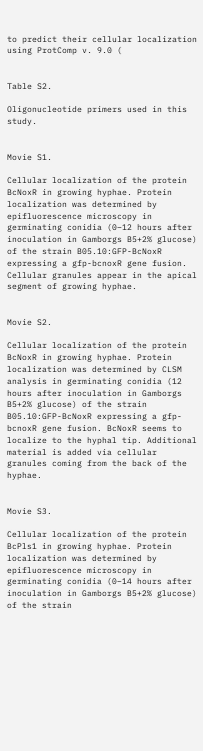to predict their cellular localization using ProtComp v. 9.0 (


Table S2.

Oligonucleotide primers used in this study.


Movie S1.

Cellular localization of the protein BcNoxR in growing hyphae. Protein localization was determined by epifluorescence microscopy in germinating conidia (0–12 hours after inoculation in Gamborgs B5+2% glucose) of the strain B05.10:GFP-BcNoxR expressing a gfp-bcnoxR gene fusion. Cellular granules appear in the apical segment of growing hyphae.


Movie S2.

Cellular localization of the protein BcNoxR in growing hyphae. Protein localization was determined by CLSM analysis in germinating conidia (12 hours after inoculation in Gamborgs B5+2% glucose) of the strain B05.10:GFP-BcNoxR expressing a gfp-bcnoxR gene fusion. BcNoxR seems to localize to the hyphal tip. Additional material is added via cellular granules coming from the back of the hyphae.


Movie S3.

Cellular localization of the protein BcPls1 in growing hyphae. Protein localization was determined by epifluorescence microscopy in germinating conidia (0–14 hours after inoculation in Gamborgs B5+2% glucose) of the strain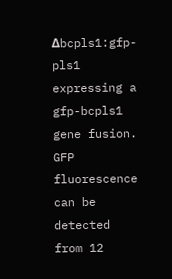Δbcpls1:gfp-pls1 expressing a gfp-bcpls1 gene fusion. GFP fluorescence can be detected from 12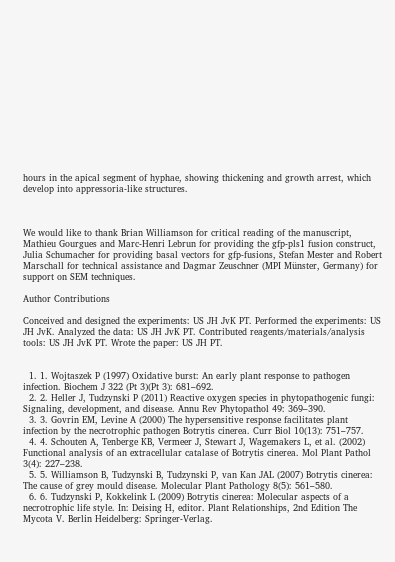hours in the apical segment of hyphae, showing thickening and growth arrest, which develop into appressoria-like structures.



We would like to thank Brian Williamson for critical reading of the manuscript, Mathieu Gourgues and Marc-Henri Lebrun for providing the gfp-pls1 fusion construct, Julia Schumacher for providing basal vectors for gfp-fusions, Stefan Mester and Robert Marschall for technical assistance and Dagmar Zeuschner (MPI Münster, Germany) for support on SEM techniques.

Author Contributions

Conceived and designed the experiments: US JH JvK PT. Performed the experiments: US JH JvK. Analyzed the data: US JH JvK PT. Contributed reagents/materials/analysis tools: US JH JvK PT. Wrote the paper: US JH PT.


  1. 1. Wojtaszek P (1997) Oxidative burst: An early plant response to pathogen infection. Biochem J 322 (Pt 3)(Pt 3): 681–692.
  2. 2. Heller J, Tudzynski P (2011) Reactive oxygen species in phytopathogenic fungi: Signaling, development, and disease. Annu Rev Phytopathol 49: 369–390.
  3. 3. Govrin EM, Levine A (2000) The hypersensitive response facilitates plant infection by the necrotrophic pathogen Botrytis cinerea. Curr Biol 10(13): 751–757.
  4. 4. Schouten A, Tenberge KB, Vermeer J, Stewart J, Wagemakers L, et al. (2002) Functional analysis of an extracellular catalase of Botrytis cinerea. Mol Plant Pathol 3(4): 227–238.
  5. 5. Williamson B, Tudzynski B, Tudzynski P, van Kan JAL (2007) Botrytis cinerea: The cause of grey mould disease. Molecular Plant Pathology 8(5): 561–580.
  6. 6. Tudzynski P, Kokkelink L (2009) Botrytis cinerea: Molecular aspects of a necrotrophic life style. In: Deising H, editor. Plant Relationships, 2nd Edition The Mycota V. Berlin Heidelberg: Springer-Verlag.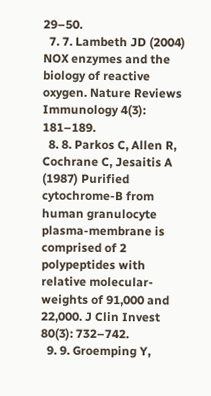29–50.
  7. 7. Lambeth JD (2004) NOX enzymes and the biology of reactive oxygen. Nature Reviews Immunology 4(3): 181–189.
  8. 8. Parkos C, Allen R, Cochrane C, Jesaitis A (1987) Purified cytochrome-B from human granulocyte plasma-membrane is comprised of 2 polypeptides with relative molecular-weights of 91,000 and 22,000. J Clin Invest 80(3): 732–742.
  9. 9. Groemping Y,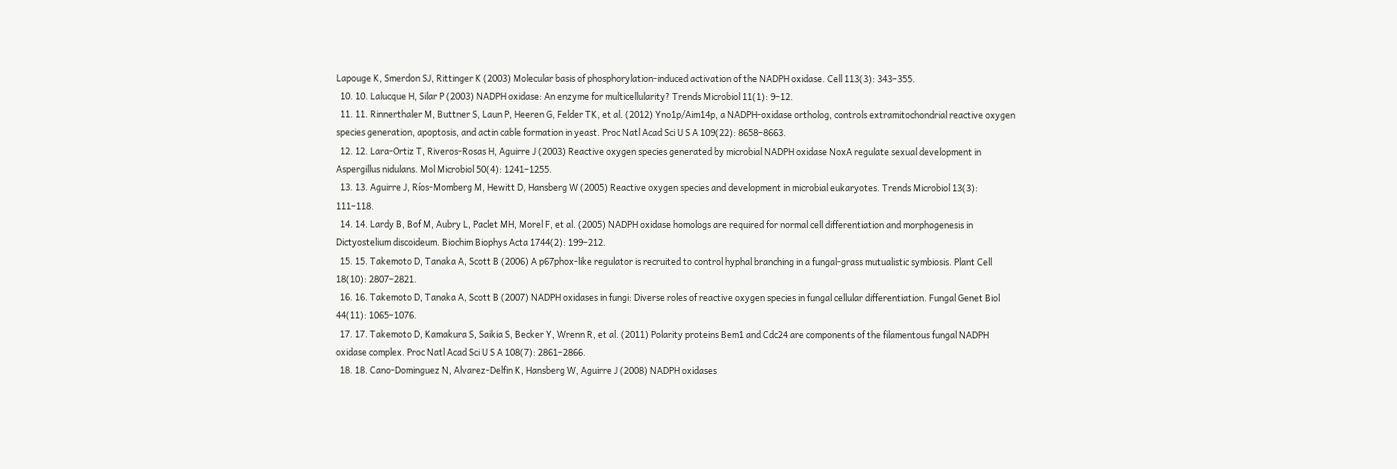Lapouge K, Smerdon SJ, Rittinger K (2003) Molecular basis of phosphorylation-induced activation of the NADPH oxidase. Cell 113(3): 343–355.
  10. 10. Lalucque H, Silar P (2003) NADPH oxidase: An enzyme for multicellularity? Trends Microbiol 11(1): 9–12.
  11. 11. Rinnerthaler M, Buttner S, Laun P, Heeren G, Felder TK, et al. (2012) Yno1p/Aim14p, a NADPH-oxidase ortholog, controls extramitochondrial reactive oxygen species generation, apoptosis, and actin cable formation in yeast. Proc Natl Acad Sci U S A 109(22): 8658–8663.
  12. 12. Lara-Ortiz T, Riveros-Rosas H, Aguirre J (2003) Reactive oxygen species generated by microbial NADPH oxidase NoxA regulate sexual development in Aspergillus nidulans. Mol Microbiol 50(4): 1241–1255.
  13. 13. Aguirre J, Ríos-Momberg M, Hewitt D, Hansberg W (2005) Reactive oxygen species and development in microbial eukaryotes. Trends Microbiol 13(3): 111–118.
  14. 14. Lardy B, Bof M, Aubry L, Paclet MH, Morel F, et al. (2005) NADPH oxidase homologs are required for normal cell differentiation and morphogenesis in Dictyostelium discoideum. Biochim Biophys Acta 1744(2): 199–212.
  15. 15. Takemoto D, Tanaka A, Scott B (2006) A p67phox-like regulator is recruited to control hyphal branching in a fungal-grass mutualistic symbiosis. Plant Cell 18(10): 2807–2821.
  16. 16. Takemoto D, Tanaka A, Scott B (2007) NADPH oxidases in fungi: Diverse roles of reactive oxygen species in fungal cellular differentiation. Fungal Genet Biol 44(11): 1065–1076.
  17. 17. Takemoto D, Kamakura S, Saikia S, Becker Y, Wrenn R, et al. (2011) Polarity proteins Bem1 and Cdc24 are components of the filamentous fungal NADPH oxidase complex. Proc Natl Acad Sci U S A 108(7): 2861–2866.
  18. 18. Cano-Dominguez N, Alvarez-Delfin K, Hansberg W, Aguirre J (2008) NADPH oxidases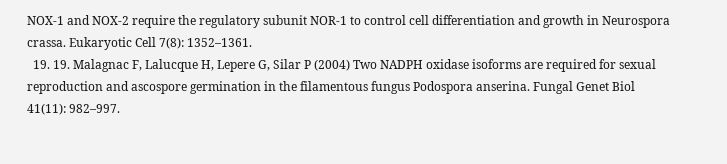NOX-1 and NOX-2 require the regulatory subunit NOR-1 to control cell differentiation and growth in Neurospora crassa. Eukaryotic Cell 7(8): 1352–1361.
  19. 19. Malagnac F, Lalucque H, Lepere G, Silar P (2004) Two NADPH oxidase isoforms are required for sexual reproduction and ascospore germination in the filamentous fungus Podospora anserina. Fungal Genet Biol 41(11): 982–997.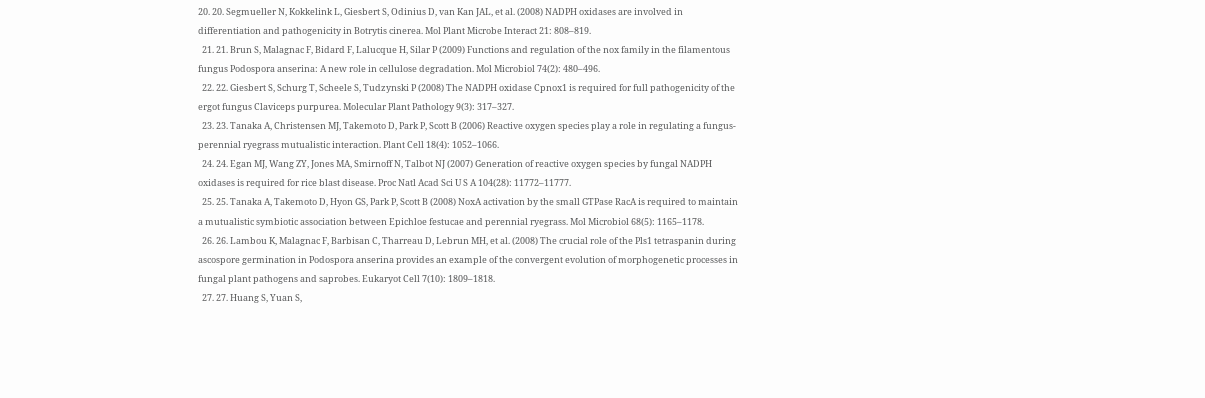20. 20. Segmueller N, Kokkelink L, Giesbert S, Odinius D, van Kan JAL, et al. (2008) NADPH oxidases are involved in differentiation and pathogenicity in Botrytis cinerea. Mol Plant Microbe Interact 21: 808–819.
  21. 21. Brun S, Malagnac F, Bidard F, Lalucque H, Silar P (2009) Functions and regulation of the nox family in the filamentous fungus Podospora anserina: A new role in cellulose degradation. Mol Microbiol 74(2): 480–496.
  22. 22. Giesbert S, Schurg T, Scheele S, Tudzynski P (2008) The NADPH oxidase Cpnox1 is required for full pathogenicity of the ergot fungus Claviceps purpurea. Molecular Plant Pathology 9(3): 317–327.
  23. 23. Tanaka A, Christensen MJ, Takemoto D, Park P, Scott B (2006) Reactive oxygen species play a role in regulating a fungus-perennial ryegrass mutualistic interaction. Plant Cell 18(4): 1052–1066.
  24. 24. Egan MJ, Wang ZY, Jones MA, Smirnoff N, Talbot NJ (2007) Generation of reactive oxygen species by fungal NADPH oxidases is required for rice blast disease. Proc Natl Acad Sci U S A 104(28): 11772–11777.
  25. 25. Tanaka A, Takemoto D, Hyon GS, Park P, Scott B (2008) NoxA activation by the small GTPase RacA is required to maintain a mutualistic symbiotic association between Epichloe festucae and perennial ryegrass. Mol Microbiol 68(5): 1165–1178.
  26. 26. Lambou K, Malagnac F, Barbisan C, Tharreau D, Lebrun MH, et al. (2008) The crucial role of the Pls1 tetraspanin during ascospore germination in Podospora anserina provides an example of the convergent evolution of morphogenetic processes in fungal plant pathogens and saprobes. Eukaryot Cell 7(10): 1809–1818.
  27. 27. Huang S, Yuan S,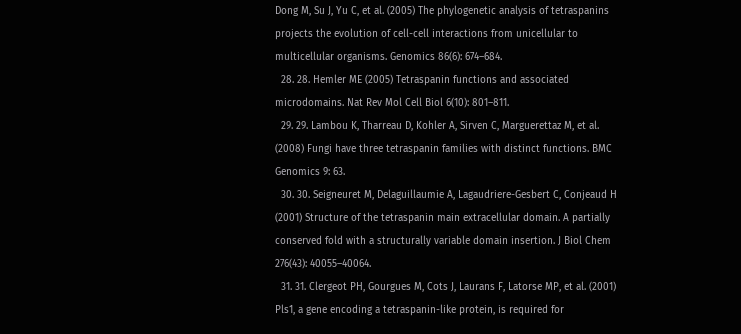Dong M, Su J, Yu C, et al. (2005) The phylogenetic analysis of tetraspanins projects the evolution of cell-cell interactions from unicellular to multicellular organisms. Genomics 86(6): 674–684.
  28. 28. Hemler ME (2005) Tetraspanin functions and associated microdomains. Nat Rev Mol Cell Biol 6(10): 801–811.
  29. 29. Lambou K, Tharreau D, Kohler A, Sirven C, Marguerettaz M, et al. (2008) Fungi have three tetraspanin families with distinct functions. BMC Genomics 9: 63.
  30. 30. Seigneuret M, Delaguillaumie A, Lagaudriere-Gesbert C, Conjeaud H (2001) Structure of the tetraspanin main extracellular domain. A partially conserved fold with a structurally variable domain insertion. J Biol Chem 276(43): 40055–40064.
  31. 31. Clergeot PH, Gourgues M, Cots J, Laurans F, Latorse MP, et al. (2001) Pls1, a gene encoding a tetraspanin-like protein, is required for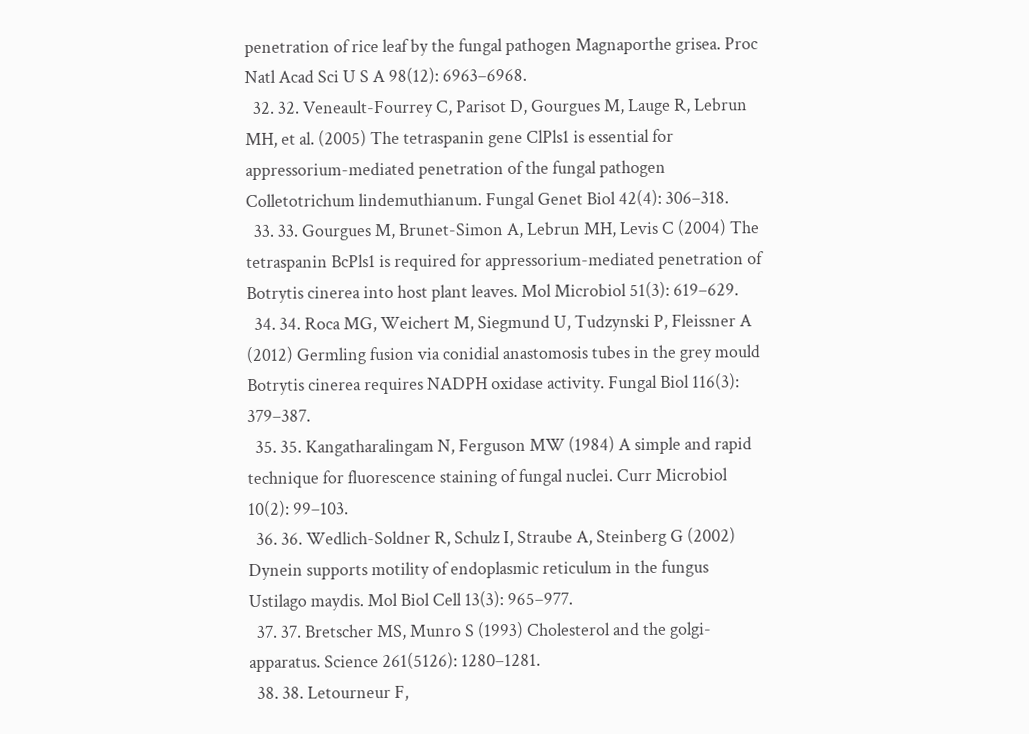penetration of rice leaf by the fungal pathogen Magnaporthe grisea. Proc Natl Acad Sci U S A 98(12): 6963–6968.
  32. 32. Veneault-Fourrey C, Parisot D, Gourgues M, Lauge R, Lebrun MH, et al. (2005) The tetraspanin gene ClPls1 is essential for appressorium-mediated penetration of the fungal pathogen Colletotrichum lindemuthianum. Fungal Genet Biol 42(4): 306–318.
  33. 33. Gourgues M, Brunet-Simon A, Lebrun MH, Levis C (2004) The tetraspanin BcPls1 is required for appressorium-mediated penetration of Botrytis cinerea into host plant leaves. Mol Microbiol 51(3): 619–629.
  34. 34. Roca MG, Weichert M, Siegmund U, Tudzynski P, Fleissner A (2012) Germling fusion via conidial anastomosis tubes in the grey mould Botrytis cinerea requires NADPH oxidase activity. Fungal Biol 116(3): 379–387.
  35. 35. Kangatharalingam N, Ferguson MW (1984) A simple and rapid technique for fluorescence staining of fungal nuclei. Curr Microbiol 10(2): 99–103.
  36. 36. Wedlich-Soldner R, Schulz I, Straube A, Steinberg G (2002) Dynein supports motility of endoplasmic reticulum in the fungus Ustilago maydis. Mol Biol Cell 13(3): 965–977.
  37. 37. Bretscher MS, Munro S (1993) Cholesterol and the golgi-apparatus. Science 261(5126): 1280–1281.
  38. 38. Letourneur F,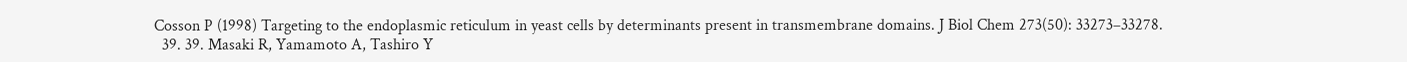Cosson P (1998) Targeting to the endoplasmic reticulum in yeast cells by determinants present in transmembrane domains. J Biol Chem 273(50): 33273–33278.
  39. 39. Masaki R, Yamamoto A, Tashiro Y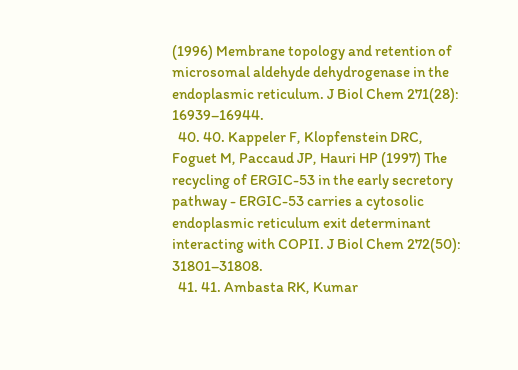(1996) Membrane topology and retention of microsomal aldehyde dehydrogenase in the endoplasmic reticulum. J Biol Chem 271(28): 16939–16944.
  40. 40. Kappeler F, Klopfenstein DRC, Foguet M, Paccaud JP, Hauri HP (1997) The recycling of ERGIC-53 in the early secretory pathway - ERGIC-53 carries a cytosolic endoplasmic reticulum exit determinant interacting with COPII. J Biol Chem 272(50): 31801–31808.
  41. 41. Ambasta RK, Kumar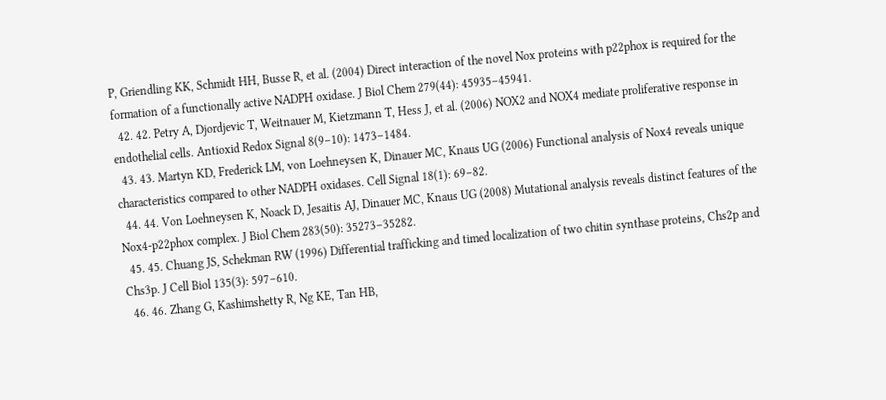P, Griendling KK, Schmidt HH, Busse R, et al. (2004) Direct interaction of the novel Nox proteins with p22phox is required for the formation of a functionally active NADPH oxidase. J Biol Chem 279(44): 45935–45941.
  42. 42. Petry A, Djordjevic T, Weitnauer M, Kietzmann T, Hess J, et al. (2006) NOX2 and NOX4 mediate proliferative response in endothelial cells. Antioxid Redox Signal 8(9–10): 1473–1484.
  43. 43. Martyn KD, Frederick LM, von Loehneysen K, Dinauer MC, Knaus UG (2006) Functional analysis of Nox4 reveals unique characteristics compared to other NADPH oxidases. Cell Signal 18(1): 69–82.
  44. 44. Von Loehneysen K, Noack D, Jesaitis AJ, Dinauer MC, Knaus UG (2008) Mutational analysis reveals distinct features of the Nox4-p22phox complex. J Biol Chem 283(50): 35273–35282.
  45. 45. Chuang JS, Schekman RW (1996) Differential trafficking and timed localization of two chitin synthase proteins, Chs2p and Chs3p. J Cell Biol 135(3): 597–610.
  46. 46. Zhang G, Kashimshetty R, Ng KE, Tan HB,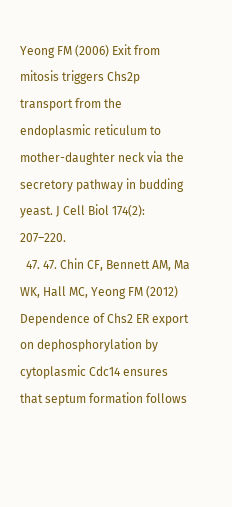Yeong FM (2006) Exit from mitosis triggers Chs2p transport from the endoplasmic reticulum to mother-daughter neck via the secretory pathway in budding yeast. J Cell Biol 174(2): 207–220.
  47. 47. Chin CF, Bennett AM, Ma WK, Hall MC, Yeong FM (2012) Dependence of Chs2 ER export on dephosphorylation by cytoplasmic Cdc14 ensures that septum formation follows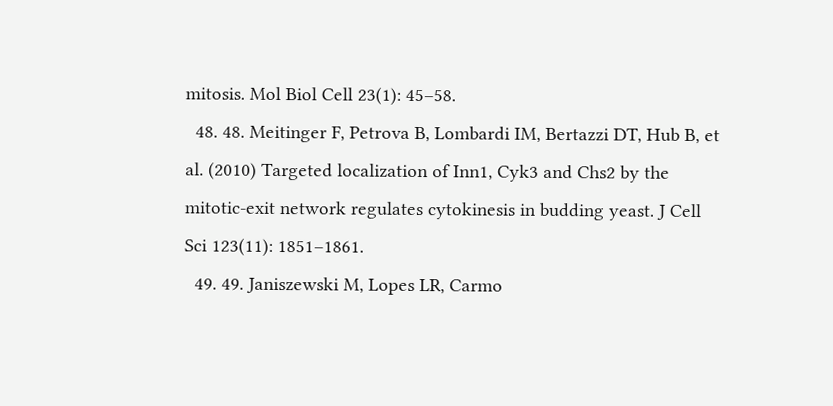mitosis. Mol Biol Cell 23(1): 45–58.
  48. 48. Meitinger F, Petrova B, Lombardi IM, Bertazzi DT, Hub B, et al. (2010) Targeted localization of Inn1, Cyk3 and Chs2 by the mitotic-exit network regulates cytokinesis in budding yeast. J Cell Sci 123(11): 1851–1861.
  49. 49. Janiszewski M, Lopes LR, Carmo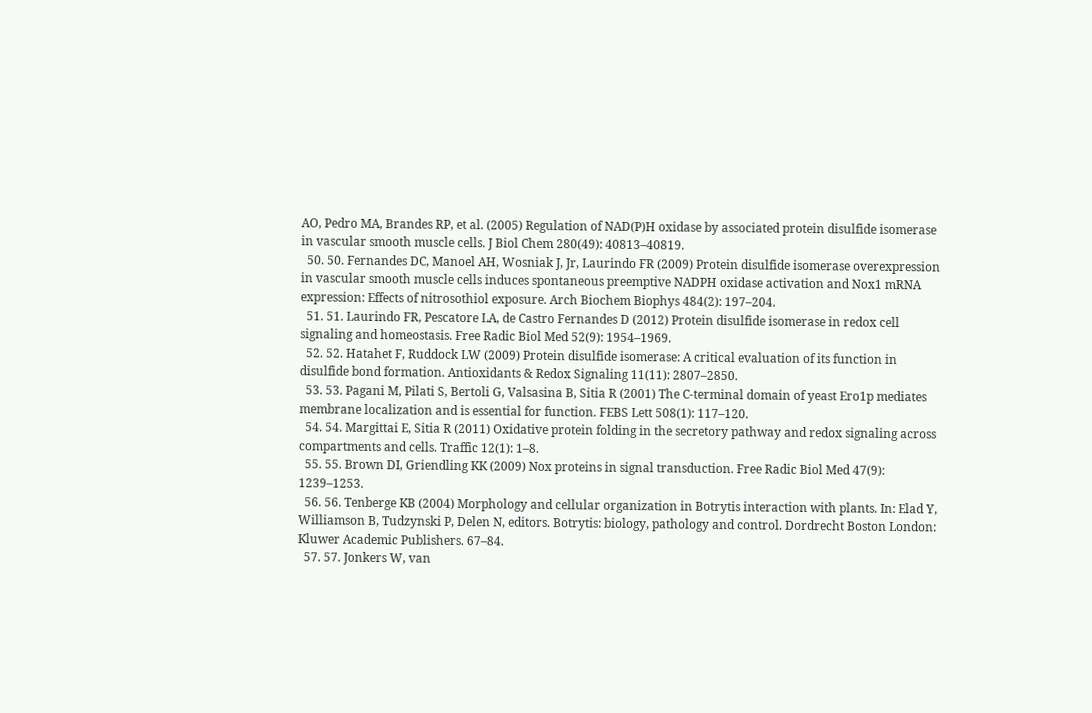AO, Pedro MA, Brandes RP, et al. (2005) Regulation of NAD(P)H oxidase by associated protein disulfide isomerase in vascular smooth muscle cells. J Biol Chem 280(49): 40813–40819.
  50. 50. Fernandes DC, Manoel AH, Wosniak J, Jr, Laurindo FR (2009) Protein disulfide isomerase overexpression in vascular smooth muscle cells induces spontaneous preemptive NADPH oxidase activation and Nox1 mRNA expression: Effects of nitrosothiol exposure. Arch Biochem Biophys 484(2): 197–204.
  51. 51. Laurindo FR, Pescatore LA, de Castro Fernandes D (2012) Protein disulfide isomerase in redox cell signaling and homeostasis. Free Radic Biol Med 52(9): 1954–1969.
  52. 52. Hatahet F, Ruddock LW (2009) Protein disulfide isomerase: A critical evaluation of its function in disulfide bond formation. Antioxidants & Redox Signaling 11(11): 2807–2850.
  53. 53. Pagani M, Pilati S, Bertoli G, Valsasina B, Sitia R (2001) The C-terminal domain of yeast Ero1p mediates membrane localization and is essential for function. FEBS Lett 508(1): 117–120.
  54. 54. Margittai E, Sitia R (2011) Oxidative protein folding in the secretory pathway and redox signaling across compartments and cells. Traffic 12(1): 1–8.
  55. 55. Brown DI, Griendling KK (2009) Nox proteins in signal transduction. Free Radic Biol Med 47(9): 1239–1253.
  56. 56. Tenberge KB (2004) Morphology and cellular organization in Botrytis interaction with plants. In: Elad Y, Williamson B, Tudzynski P, Delen N, editors. Botrytis: biology, pathology and control. Dordrecht Boston London: Kluwer Academic Publishers. 67–84.
  57. 57. Jonkers W, van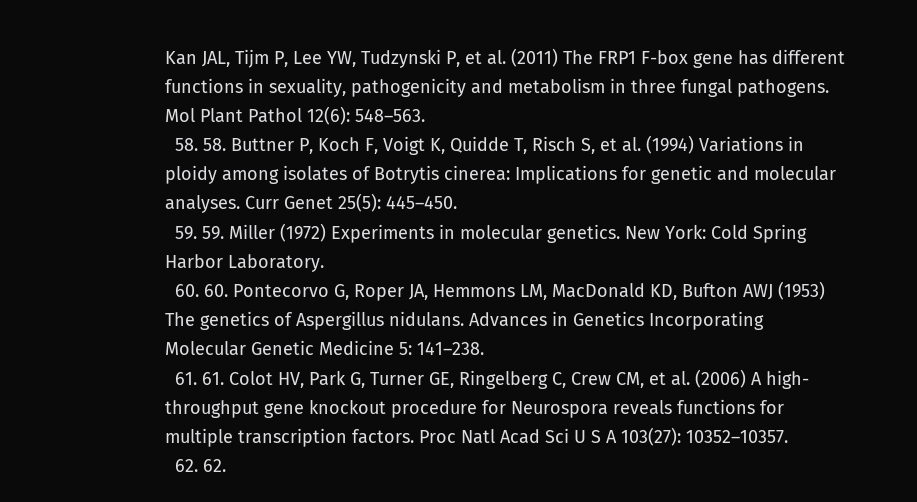Kan JAL, Tijm P, Lee YW, Tudzynski P, et al. (2011) The FRP1 F-box gene has different functions in sexuality, pathogenicity and metabolism in three fungal pathogens. Mol Plant Pathol 12(6): 548–563.
  58. 58. Buttner P, Koch F, Voigt K, Quidde T, Risch S, et al. (1994) Variations in ploidy among isolates of Botrytis cinerea: Implications for genetic and molecular analyses. Curr Genet 25(5): 445–450.
  59. 59. Miller (1972) Experiments in molecular genetics. New York: Cold Spring Harbor Laboratory.
  60. 60. Pontecorvo G, Roper JA, Hemmons LM, MacDonald KD, Bufton AWJ (1953) The genetics of Aspergillus nidulans. Advances in Genetics Incorporating Molecular Genetic Medicine 5: 141–238.
  61. 61. Colot HV, Park G, Turner GE, Ringelberg C, Crew CM, et al. (2006) A high-throughput gene knockout procedure for Neurospora reveals functions for multiple transcription factors. Proc Natl Acad Sci U S A 103(27): 10352–10357.
  62. 62.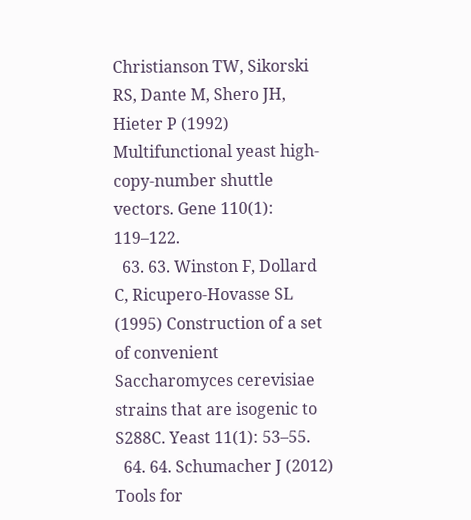Christianson TW, Sikorski RS, Dante M, Shero JH, Hieter P (1992) Multifunctional yeast high-copy-number shuttle vectors. Gene 110(1): 119–122.
  63. 63. Winston F, Dollard C, Ricupero-Hovasse SL (1995) Construction of a set of convenient Saccharomyces cerevisiae strains that are isogenic to S288C. Yeast 11(1): 53–55.
  64. 64. Schumacher J (2012) Tools for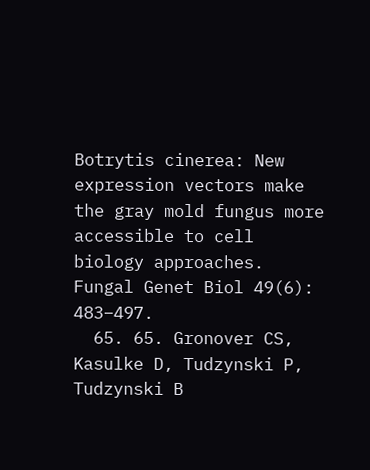Botrytis cinerea: New expression vectors make the gray mold fungus more accessible to cell biology approaches. Fungal Genet Biol 49(6): 483–497.
  65. 65. Gronover CS, Kasulke D, Tudzynski P, Tudzynski B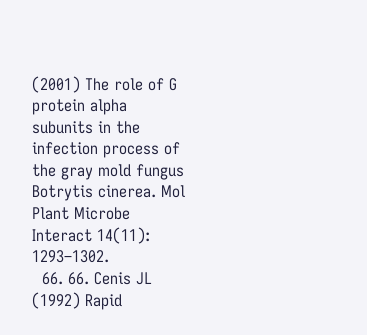(2001) The role of G protein alpha subunits in the infection process of the gray mold fungus Botrytis cinerea. Mol Plant Microbe Interact 14(11): 1293–1302.
  66. 66. Cenis JL (1992) Rapid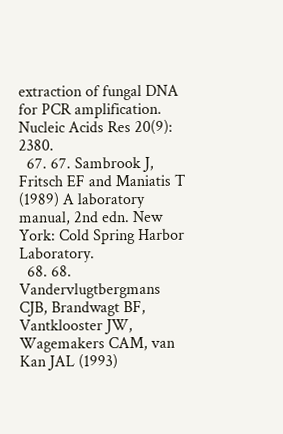extraction of fungal DNA for PCR amplification. Nucleic Acids Res 20(9): 2380.
  67. 67. Sambrook J, Fritsch EF and Maniatis T (1989) A laboratory manual, 2nd edn. New York: Cold Spring Harbor Laboratory.
  68. 68. Vandervlugtbergmans CJB, Brandwagt BF, Vantklooster JW, Wagemakers CAM, van Kan JAL (1993)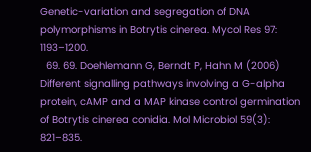Genetic-variation and segregation of DNA polymorphisms in Botrytis cinerea. Mycol Res 97: 1193–1200.
  69. 69. Doehlemann G, Berndt P, Hahn M (2006) Different signalling pathways involving a G-alpha protein, cAMP and a MAP kinase control germination of Botrytis cinerea conidia. Mol Microbiol 59(3): 821–835.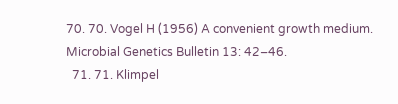70. 70. Vogel H (1956) A convenient growth medium. Microbial Genetics Bulletin 13: 42–46.
  71. 71. Klimpel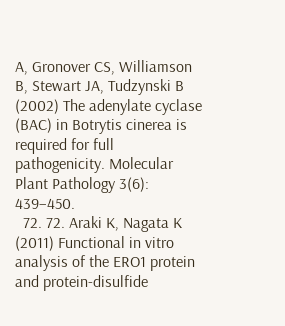A, Gronover CS, Williamson B, Stewart JA, Tudzynski B (2002) The adenylate cyclase (BAC) in Botrytis cinerea is required for full pathogenicity. Molecular Plant Pathology 3(6): 439–450.
  72. 72. Araki K, Nagata K (2011) Functional in vitro analysis of the ERO1 protein and protein-disulfide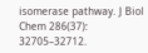isomerase pathway. J Biol Chem 286(37): 32705–32712.